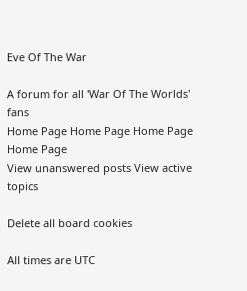Eve Of The War

A forum for all 'War Of The Worlds' fans
Home Page Home Page Home Page Home Page
View unanswered posts View active topics

Delete all board cookies

All times are UTC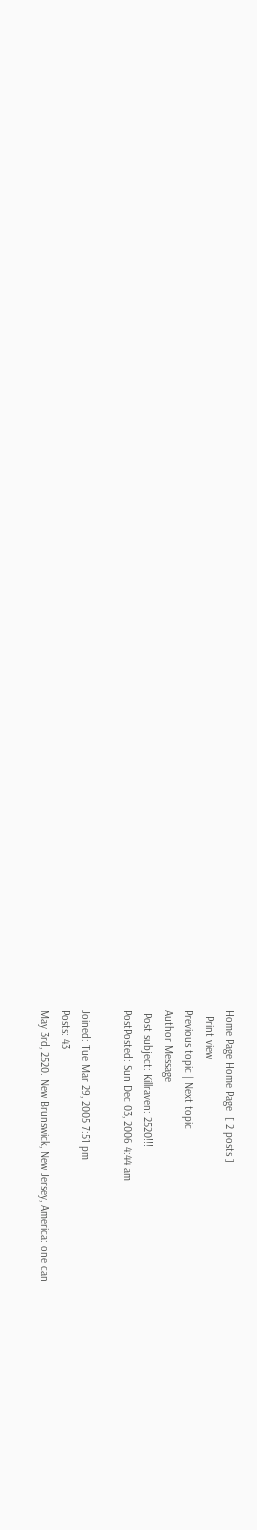Home Page Home Page  [ 2 posts ]
  Print view
Previous topic | Next topic
Author Message
 Post subject: Killraven: 2520!!!
PostPosted: Sun Dec 03, 2006 4:44 am

Joined: Tue Mar 29, 2005 7:51 pm
Posts: 43
May 3rd, 2520. New Brunswick, New Jersey, America: one can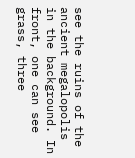see the ruins of the ancient megalopolis in the background. In
front, one can see grass, three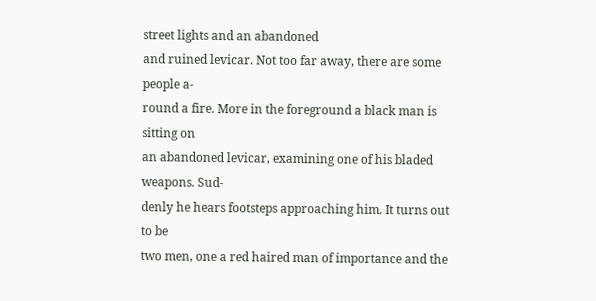street lights and an abandoned
and ruined levicar. Not too far away, there are some people a-
round a fire. More in the foreground a black man is sitting on
an abandoned levicar, examining one of his bladed weapons. Sud-
denly he hears footsteps approaching him. It turns out to be
two men, one a red haired man of importance and the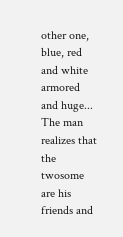other one,
blue, red and white armored and huge... The man realizes that
the twosome are his friends and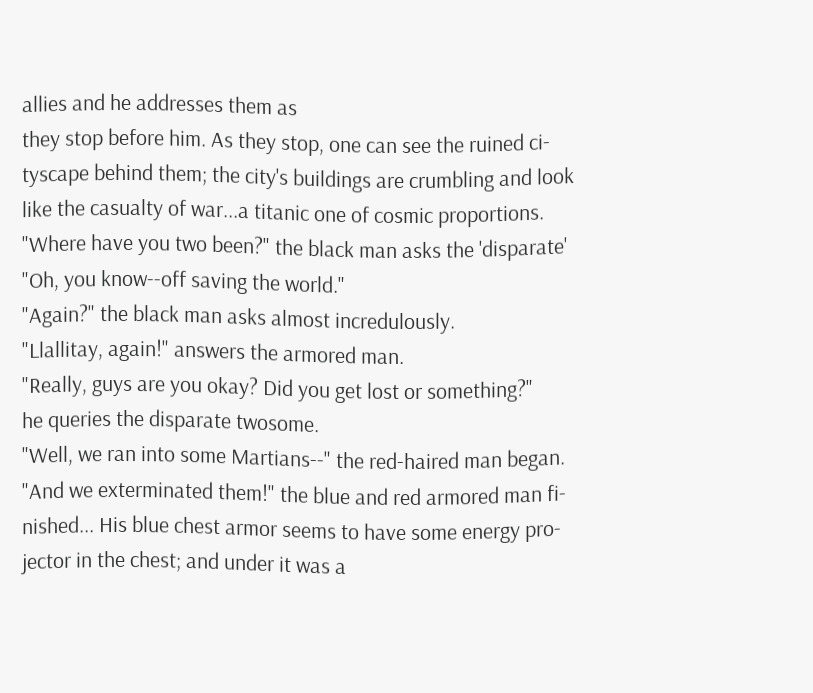allies and he addresses them as
they stop before him. As they stop, one can see the ruined ci-
tyscape behind them; the city's buildings are crumbling and look
like the casualty of war...a titanic one of cosmic proportions.
"Where have you two been?" the black man asks the 'disparate'
"Oh, you know--off saving the world."
"Again?" the black man asks almost incredulously.
"Llallitay, again!" answers the armored man.
"Really, guys are you okay? Did you get lost or something?"
he queries the disparate twosome.
"Well, we ran into some Martians--" the red-haired man began.
"And we exterminated them!" the blue and red armored man fi-
nished... His blue chest armor seems to have some energy pro-
jector in the chest; and under it was a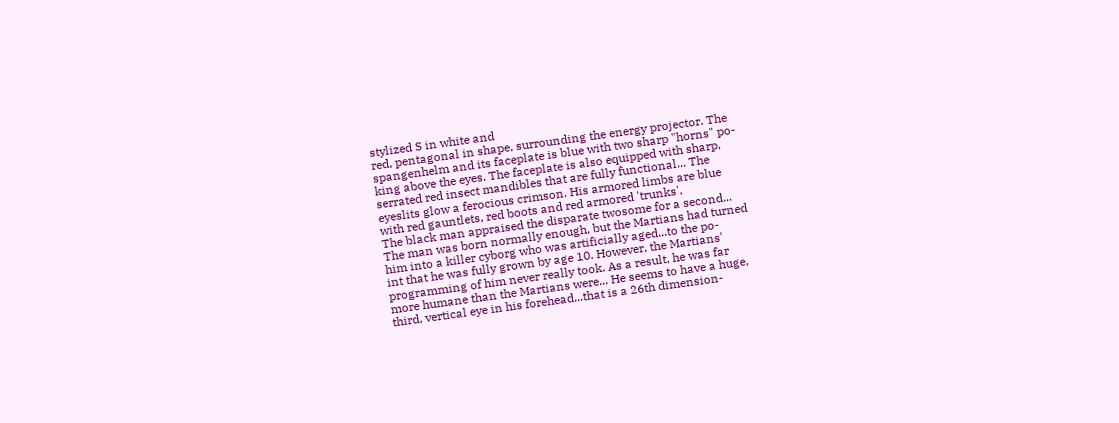stylized S in white and
red, pentagonal in shape, surrounding the energy projector. The
spangenhelm and its faceplate is blue with two sharp "horns" po-
king above the eyes. The faceplate is also equipped with sharp,
serrated red insect mandibles that are fully functional... The
eyeslits glow a ferocious crimson. His armored limbs are blue
with red gauntlets, red boots and red armored 'trunks'.
The black man appraised the disparate twosome for a second...
The man was born normally enough, but the Martians had turned
him into a killer cyborg who was artificially aged...to the po-
int that he was fully grown by age 10. However, the Martians'
programming of him never really took. As a result, he was far
more humane than the Martians were... He seems to have a huge,
third, vertical eye in his forehead...that is a 26th dimension-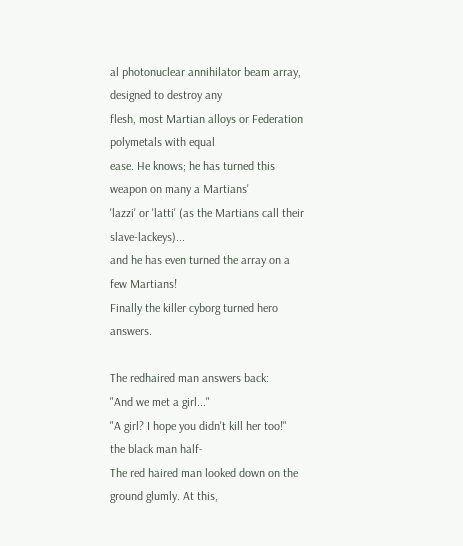al photonuclear annihilator beam array, designed to destroy any
flesh, most Martian alloys or Federation polymetals with equal
ease. He knows; he has turned this weapon on many a Martians'
'lazzi' or 'latti' (as the Martians call their slave-lackeys)...
and he has even turned the array on a few Martians!
Finally the killer cyborg turned hero answers.

The redhaired man answers back:
"And we met a girl..."
"A girl? I hope you didn't kill her too!" the black man half-
The red haired man looked down on the ground glumly. At this,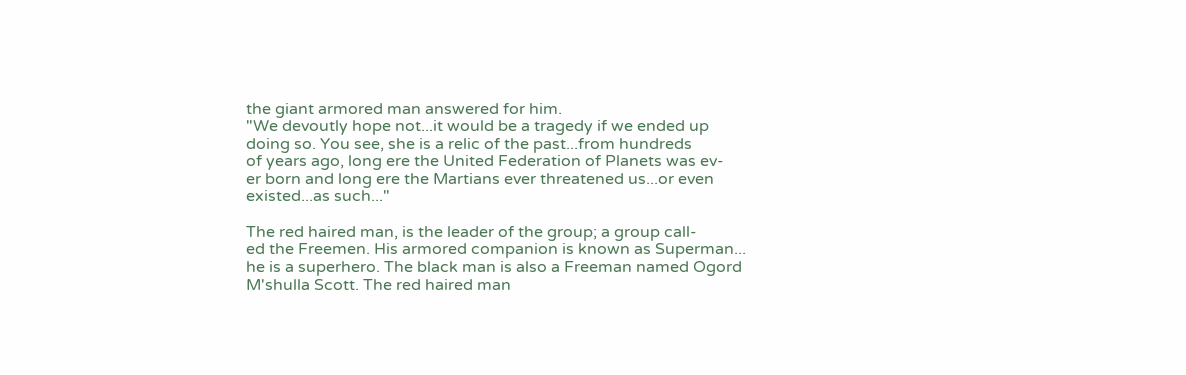the giant armored man answered for him.
"We devoutly hope not...it would be a tragedy if we ended up
doing so. You see, she is a relic of the past...from hundreds
of years ago, long ere the United Federation of Planets was ev-
er born and long ere the Martians ever threatened us...or even
existed...as such..."

The red haired man, is the leader of the group; a group call-
ed the Freemen. His armored companion is known as Superman...
he is a superhero. The black man is also a Freeman named Ogord
M'shulla Scott. The red haired man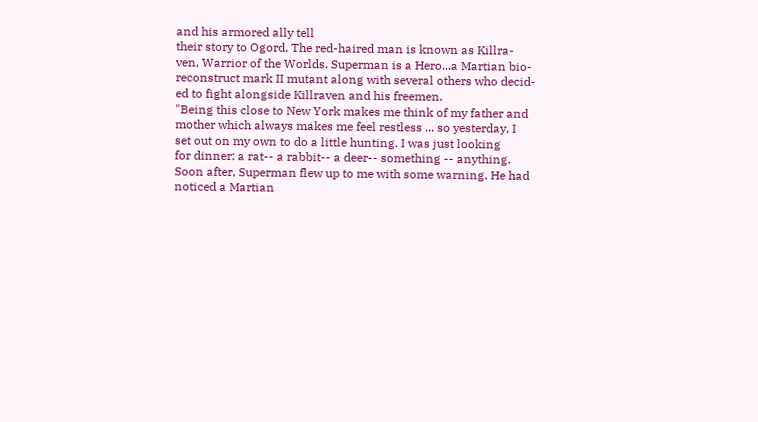and his armored ally tell
their story to Ogord. The red-haired man is known as Killra-
ven, Warrior of the Worlds. Superman is a Hero...a Martian bio-
reconstruct mark II mutant along with several others who decid-
ed to fight alongside Killraven and his freemen.
"Being this close to New York makes me think of my father and
mother which always makes me feel restless ... so yesterday, I
set out on my own to do a little hunting. I was just looking
for dinner: a rat-- a rabbit-- a deer-- something -- anything.
Soon after, Superman flew up to me with some warning. He had
noticed a Martian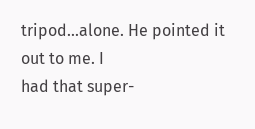tripod...alone. He pointed it out to me. I
had that super-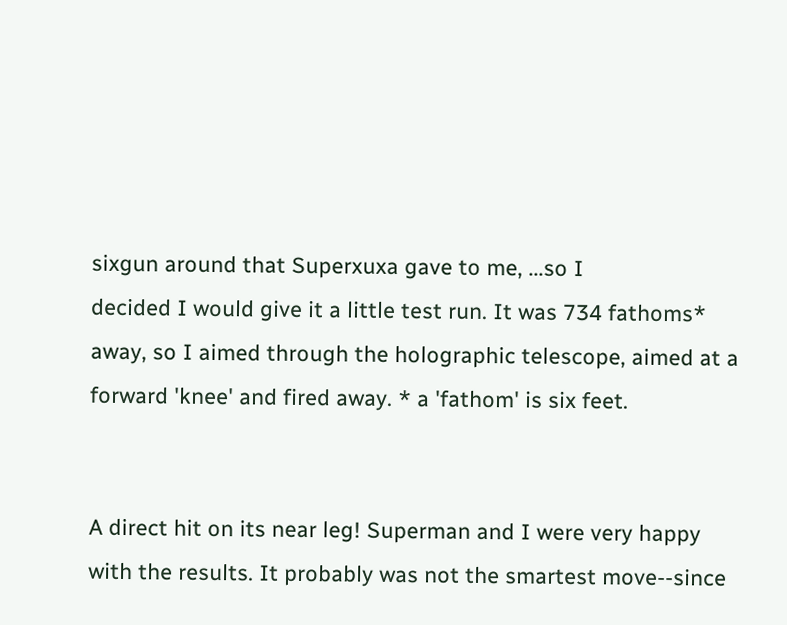sixgun around that Superxuxa gave to me, ...so I
decided I would give it a little test run. It was 734 fathoms*
away, so I aimed through the holographic telescope, aimed at a
forward 'knee' and fired away. * a 'fathom' is six feet.


A direct hit on its near leg! Superman and I were very happy
with the results. It probably was not the smartest move--since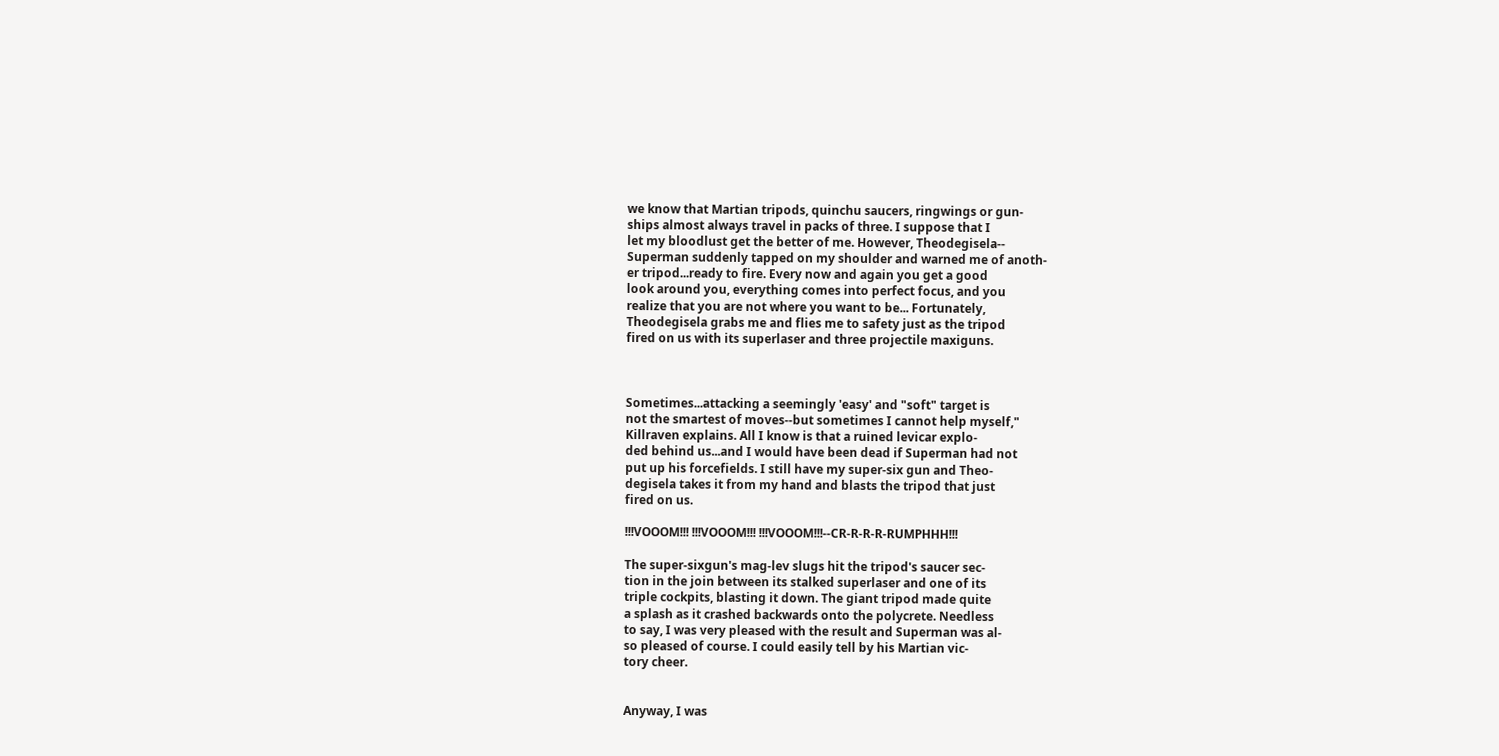we know that Martian tripods, quinchu saucers, ringwings or gun-
ships almost always travel in packs of three. I suppose that I
let my bloodlust get the better of me. However, Theodegisela--
Superman suddenly tapped on my shoulder and warned me of anoth-
er tripod...ready to fire. Every now and again you get a good
look around you, everything comes into perfect focus, and you
realize that you are not where you want to be... Fortunately,
Theodegisela grabs me and flies me to safety just as the tripod
fired on us with its superlaser and three projectile maxiguns.



Sometimes...attacking a seemingly 'easy' and "soft" target is
not the smartest of moves--but sometimes I cannot help myself,"
Killraven explains. All I know is that a ruined levicar explo-
ded behind us...and I would have been dead if Superman had not
put up his forcefields. I still have my super-six gun and Theo-
degisela takes it from my hand and blasts the tripod that just
fired on us.

!!!VOOOM!!! !!!VOOOM!!! !!!VOOOM!!!--CR-R-R-R-RUMPHHH!!!

The super-sixgun's mag-lev slugs hit the tripod's saucer sec-
tion in the join between its stalked superlaser and one of its
triple cockpits, blasting it down. The giant tripod made quite
a splash as it crashed backwards onto the polycrete. Needless
to say, I was very pleased with the result and Superman was al-
so pleased of course. I could easily tell by his Martian vic-
tory cheer.


Anyway, I was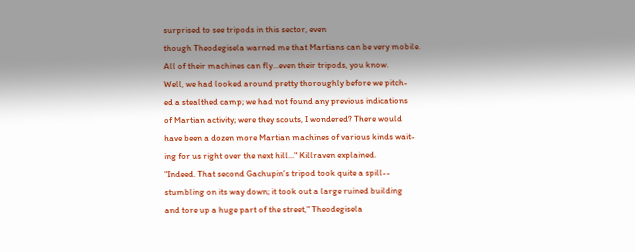surprised to see tripods in this sector, even
though Theodegisela warned me that Martians can be very mobile.
All of their machines can fly...even their tripods, you know.
Well, we had looked around pretty thoroughly before we pitch-
ed a stealthed camp; we had not found any previous indications
of Martian activity; were they scouts, I wondered? There would
have been a dozen more Martian machines of various kinds wait-
ing for us right over the next hill..." Killraven explained.
"Indeed. That second Gachupin's tripod took quite a spill--
stumbling on its way down; it took out a large ruined building
and tore up a huge part of the street," Theodegisela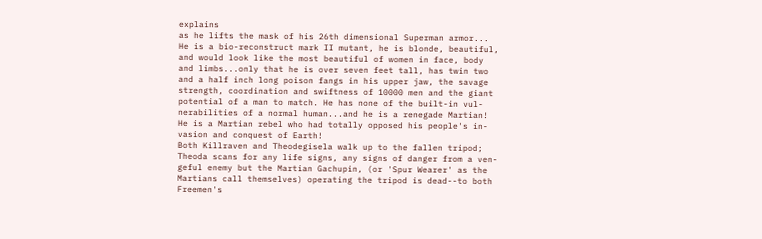explains
as he lifts the mask of his 26th dimensional Superman armor...
He is a bio-reconstruct mark II mutant, he is blonde, beautiful,
and would look like the most beautiful of women in face, body
and limbs...only that he is over seven feet tall, has twin two
and a half inch long poison fangs in his upper jaw, the savage
strength, coordination and swiftness of 10000 men and the giant
potential of a man to match. He has none of the built-in vul-
nerabilities of a normal human...and he is a renegade Martian!
He is a Martian rebel who had totally opposed his people's in-
vasion and conquest of Earth!
Both Killraven and Theodegisela walk up to the fallen tripod;
Theoda scans for any life signs, any signs of danger from a ven-
geful enemy but the Martian Gachupin, (or 'Spur Wearer' as the
Martians call themselves) operating the tripod is dead--to both
Freemen's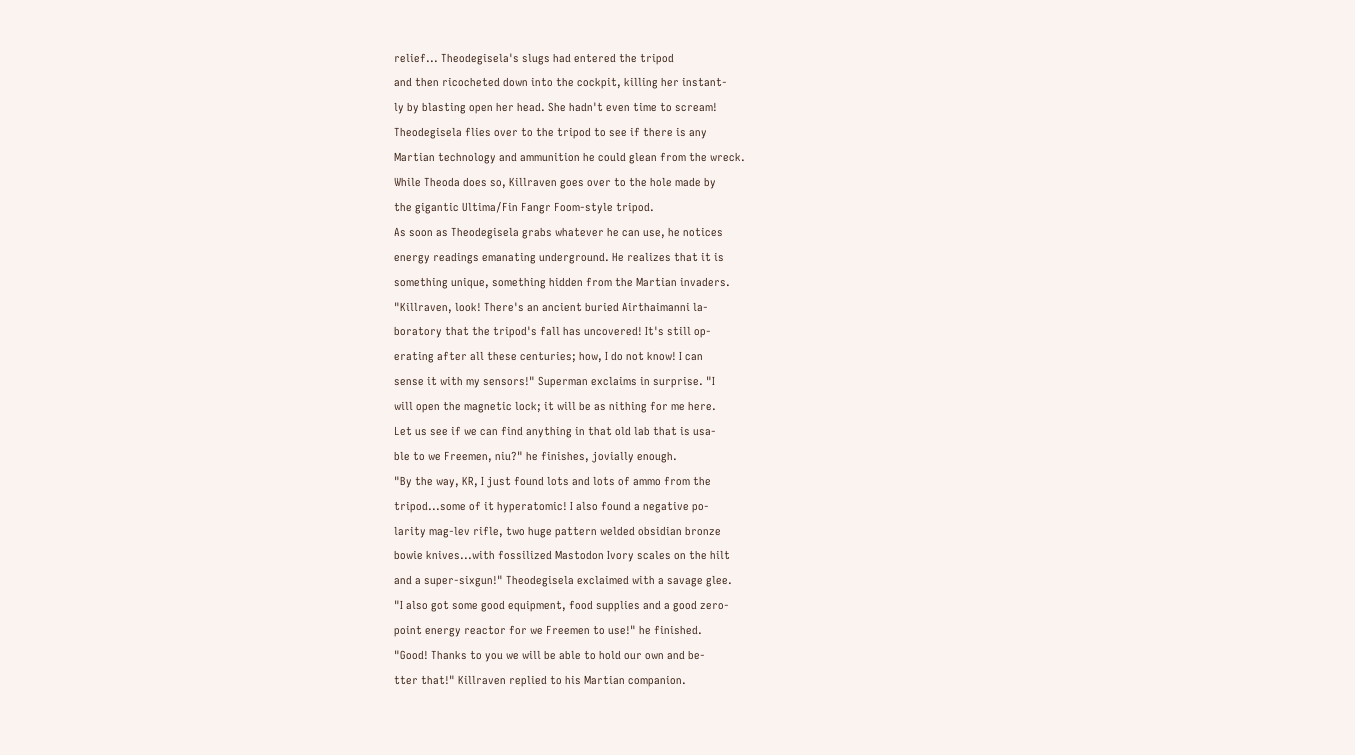relief... Theodegisela's slugs had entered the tripod
and then ricocheted down into the cockpit, killing her instant-
ly by blasting open her head. She hadn't even time to scream!
Theodegisela flies over to the tripod to see if there is any
Martian technology and ammunition he could glean from the wreck.
While Theoda does so, Killraven goes over to the hole made by
the gigantic Ultima/Fin Fangr Foom-style tripod.
As soon as Theodegisela grabs whatever he can use, he notices
energy readings emanating underground. He realizes that it is
something unique, something hidden from the Martian invaders.
"Killraven, look! There's an ancient buried Airthaimanni la-
boratory that the tripod's fall has uncovered! It's still op-
erating after all these centuries; how, I do not know! I can
sense it with my sensors!" Superman exclaims in surprise. "I
will open the magnetic lock; it will be as nithing for me here.
Let us see if we can find anything in that old lab that is usa-
ble to we Freemen, niu?" he finishes, jovially enough.
"By the way, KR, I just found lots and lots of ammo from the
tripod...some of it hyperatomic! I also found a negative po-
larity mag-lev rifle, two huge pattern welded obsidian bronze
bowie knives...with fossilized Mastodon Ivory scales on the hilt
and a super-sixgun!" Theodegisela exclaimed with a savage glee.
"I also got some good equipment, food supplies and a good zero-
point energy reactor for we Freemen to use!" he finished.
"Good! Thanks to you we will be able to hold our own and be-
tter that!" Killraven replied to his Martian companion.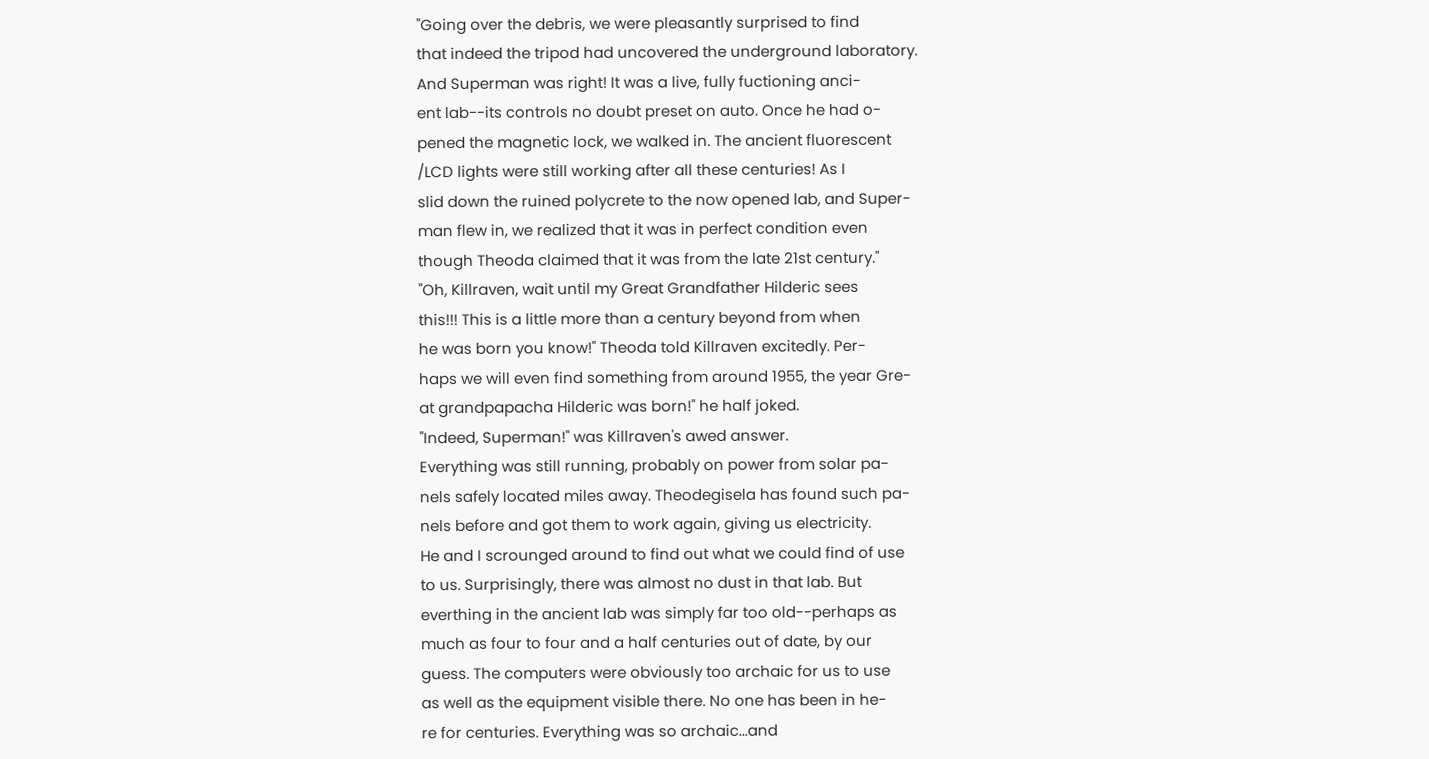"Going over the debris, we were pleasantly surprised to find
that indeed the tripod had uncovered the underground laboratory.
And Superman was right! It was a live, fully fuctioning anci-
ent lab--its controls no doubt preset on auto. Once he had o-
pened the magnetic lock, we walked in. The ancient fluorescent
/LCD lights were still working after all these centuries! As I
slid down the ruined polycrete to the now opened lab, and Super-
man flew in, we realized that it was in perfect condition even
though Theoda claimed that it was from the late 21st century."
"Oh, Killraven, wait until my Great Grandfather Hilderic sees
this!!! This is a little more than a century beyond from when
he was born you know!" Theoda told Killraven excitedly. Per-
haps we will even find something from around 1955, the year Gre-
at grandpapacha Hilderic was born!" he half joked.
"Indeed, Superman!" was Killraven's awed answer.
Everything was still running, probably on power from solar pa-
nels safely located miles away. Theodegisela has found such pa-
nels before and got them to work again, giving us electricity.
He and I scrounged around to find out what we could find of use
to us. Surprisingly, there was almost no dust in that lab. But
everthing in the ancient lab was simply far too old--perhaps as
much as four to four and a half centuries out of date, by our
guess. The computers were obviously too archaic for us to use
as well as the equipment visible there. No one has been in he-
re for centuries. Everything was so archaic...and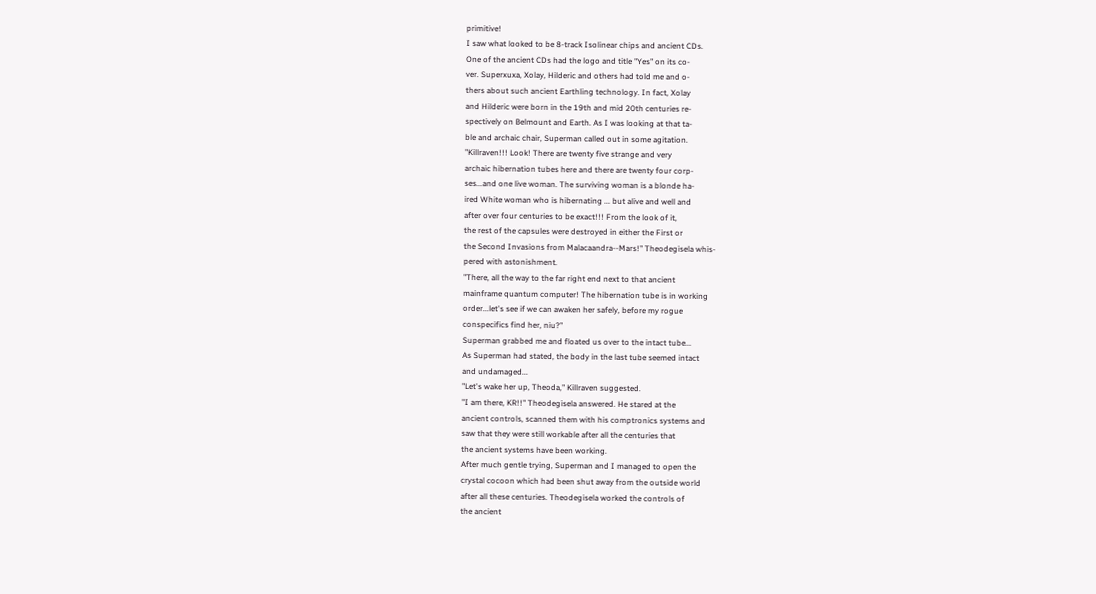primitive!
I saw what looked to be 8-track Isolinear chips and ancient CDs.
One of the ancient CDs had the logo and title "Yes" on its co-
ver. Superxuxa, Xolay, Hilderic and others had told me and o-
thers about such ancient Earthling technology. In fact, Xolay
and Hilderic were born in the 19th and mid 20th centuries re-
spectively on Belmount and Earth. As I was looking at that ta-
ble and archaic chair, Superman called out in some agitation.
"Killraven!!! Look! There are twenty five strange and very
archaic hibernation tubes here and there are twenty four corp-
ses...and one live woman. The surviving woman is a blonde ha-
ired White woman who is hibernating ... but alive and well and
after over four centuries to be exact!!! From the look of it,
the rest of the capsules were destroyed in either the First or
the Second Invasions from Malacaandra--Mars!" Theodegisela whis-
pered with astonishment.
"There, all the way to the far right end next to that ancient
mainframe quantum computer! The hibernation tube is in working
order...let's see if we can awaken her safely, before my rogue
conspecifics find her, niu?"
Superman grabbed me and floated us over to the intact tube...
As Superman had stated, the body in the last tube seemed intact
and undamaged...
"Let's wake her up, Theoda," Killraven suggested.
"I am there, KR!!" Theodegisela answered. He stared at the
ancient controls, scanned them with his comptronics systems and
saw that they were still workable after all the centuries that
the ancient systems have been working.
After much gentle trying, Superman and I managed to open the
crystal cocoon which had been shut away from the outside world
after all these centuries. Theodegisela worked the controls of
the ancient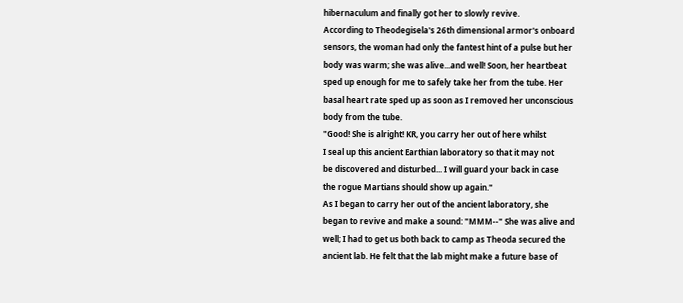hibernaculum and finally got her to slowly revive.
According to Theodegisela's 26th dimensional armor's onboard
sensors, the woman had only the fantest hint of a pulse but her
body was warm; she was alive...and well! Soon, her heartbeat
sped up enough for me to safely take her from the tube. Her
basal heart rate sped up as soon as I removed her unconscious
body from the tube.
"Good! She is alright! KR, you carry her out of here whilst
I seal up this ancient Earthian laboratory so that it may not
be discovered and disturbed... I will guard your back in case
the rogue Martians should show up again."
As I began to carry her out of the ancient laboratory, she
began to revive and make a sound: "MMM--" She was alive and
well; I had to get us both back to camp as Theoda secured the
ancient lab. He felt that the lab might make a future base of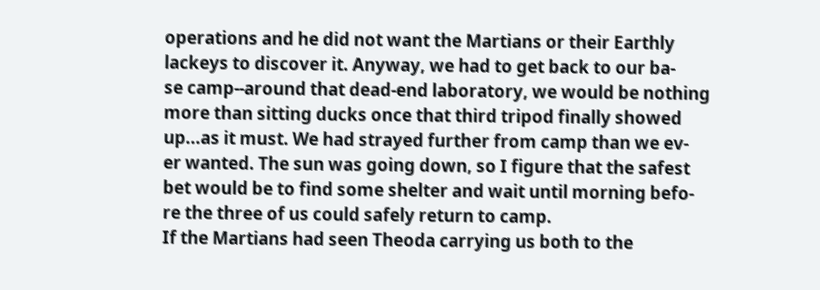operations and he did not want the Martians or their Earthly
lackeys to discover it. Anyway, we had to get back to our ba-
se camp--around that dead-end laboratory, we would be nothing
more than sitting ducks once that third tripod finally showed
up...as it must. We had strayed further from camp than we ev-
er wanted. The sun was going down, so I figure that the safest
bet would be to find some shelter and wait until morning befo-
re the three of us could safely return to camp.
If the Martians had seen Theoda carrying us both to the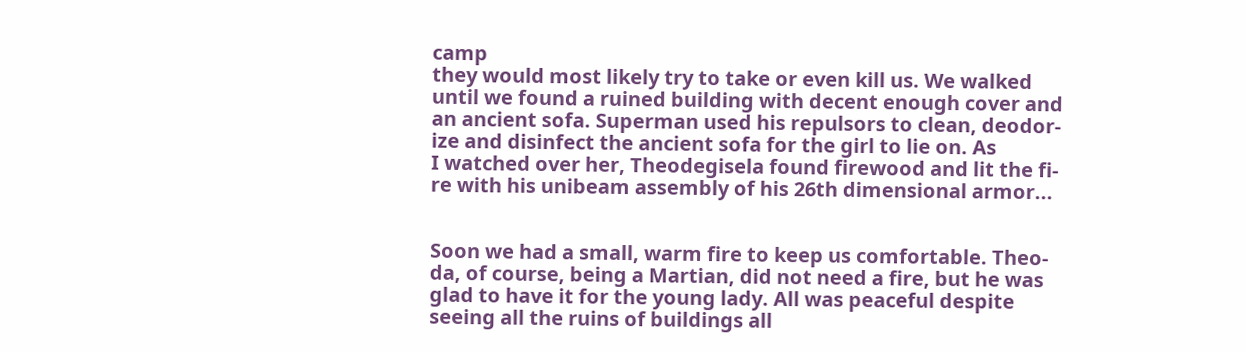camp
they would most likely try to take or even kill us. We walked
until we found a ruined building with decent enough cover and
an ancient sofa. Superman used his repulsors to clean, deodor-
ize and disinfect the ancient sofa for the girl to lie on. As
I watched over her, Theodegisela found firewood and lit the fi-
re with his unibeam assembly of his 26th dimensional armor...


Soon we had a small, warm fire to keep us comfortable. Theo-
da, of course, being a Martian, did not need a fire, but he was
glad to have it for the young lady. All was peaceful despite
seeing all the ruins of buildings all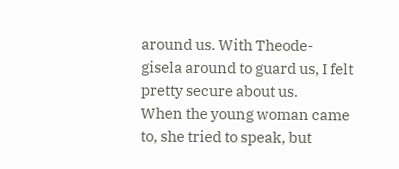around us. With Theode-
gisela around to guard us, I felt pretty secure about us.
When the young woman came to, she tried to speak, but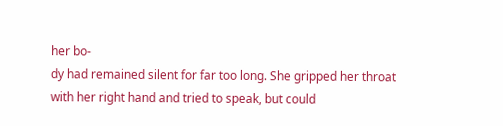her bo-
dy had remained silent for far too long. She gripped her throat
with her right hand and tried to speak, but could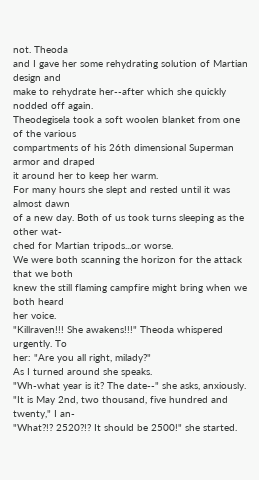not. Theoda
and I gave her some rehydrating solution of Martian design and
make to rehydrate her--after which she quickly nodded off again.
Theodegisela took a soft woolen blanket from one of the various
compartments of his 26th dimensional Superman armor and draped
it around her to keep her warm.
For many hours she slept and rested until it was almost dawn
of a new day. Both of us took turns sleeping as the other wat-
ched for Martian tripods...or worse.
We were both scanning the horizon for the attack that we both
knew the still flaming campfire might bring when we both heard
her voice.
"Killraven!!! She awakens!!!" Theoda whispered urgently. To
her: "Are you all right, milady?"
As I turned around she speaks.
"Wh-what year is it? The date--" she asks, anxiously.
"It is May 2nd, two thousand, five hundred and twenty," I an-
"What?!? 2520?!? It should be 2500!" she started.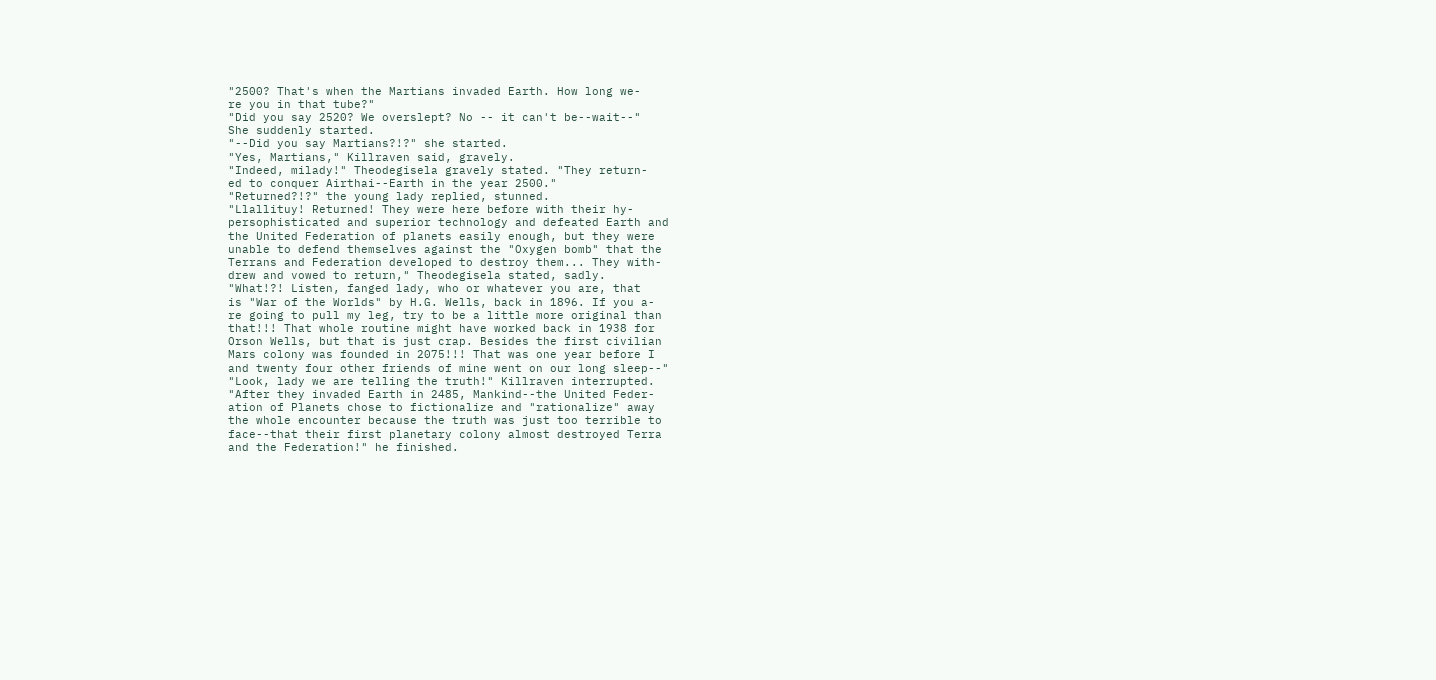"2500? That's when the Martians invaded Earth. How long we-
re you in that tube?"
"Did you say 2520? We overslept? No -- it can't be--wait--"
She suddenly started.
"--Did you say Martians?!?" she started.
"Yes, Martians," Killraven said, gravely.
"Indeed, milady!" Theodegisela gravely stated. "They return-
ed to conquer Airthai--Earth in the year 2500."
"Returned?!?" the young lady replied, stunned.
"Llallituy! Returned! They were here before with their hy-
persophisticated and superior technology and defeated Earth and
the United Federation of planets easily enough, but they were
unable to defend themselves against the "Oxygen bomb" that the
Terrans and Federation developed to destroy them... They with-
drew and vowed to return," Theodegisela stated, sadly.
"What!?! Listen, fanged lady, who or whatever you are, that
is "War of the Worlds" by H.G. Wells, back in 1896. If you a-
re going to pull my leg, try to be a little more original than
that!!! That whole routine might have worked back in 1938 for
Orson Wells, but that is just crap. Besides the first civilian
Mars colony was founded in 2075!!! That was one year before I
and twenty four other friends of mine went on our long sleep--"
"Look, lady we are telling the truth!" Killraven interrupted.
"After they invaded Earth in 2485, Mankind--the United Feder-
ation of Planets chose to fictionalize and "rationalize" away
the whole encounter because the truth was just too terrible to
face--that their first planetary colony almost destroyed Terra
and the Federation!" he finished.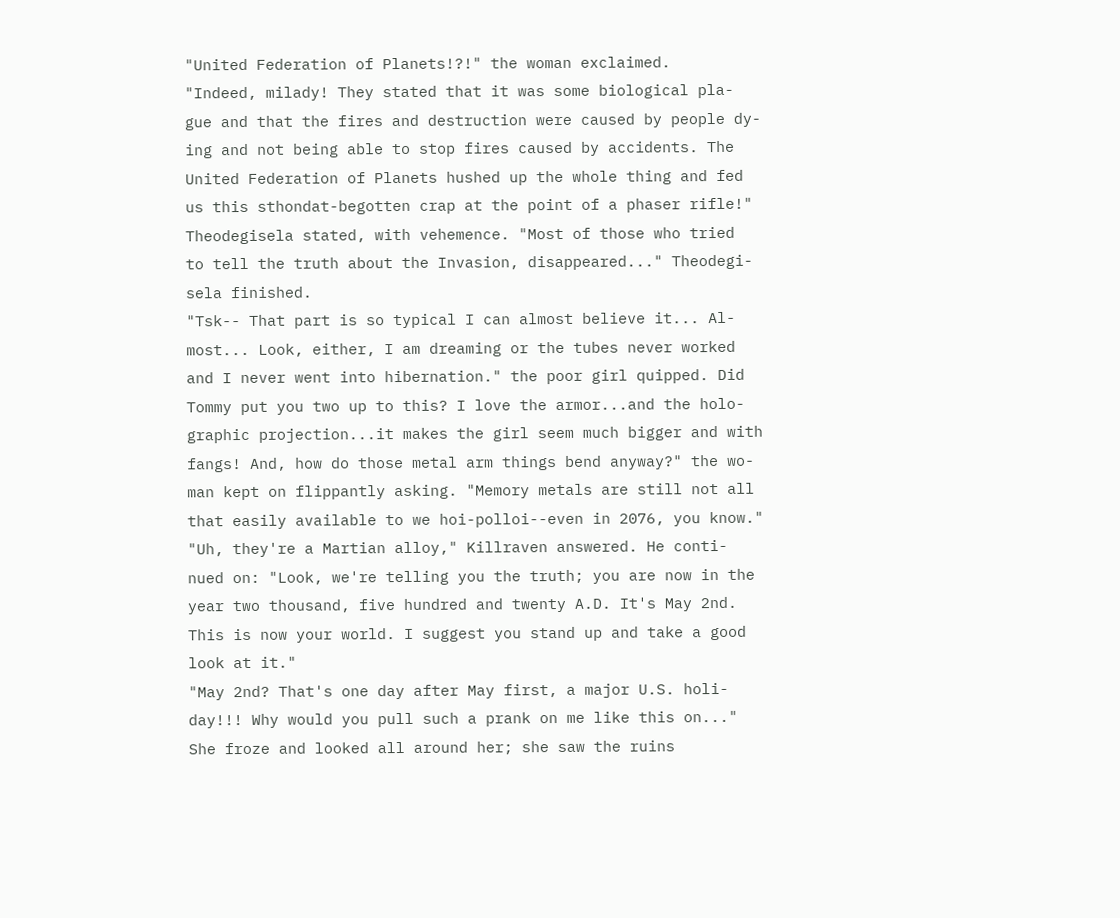"United Federation of Planets!?!" the woman exclaimed.
"Indeed, milady! They stated that it was some biological pla-
gue and that the fires and destruction were caused by people dy-
ing and not being able to stop fires caused by accidents. The
United Federation of Planets hushed up the whole thing and fed
us this sthondat-begotten crap at the point of a phaser rifle!"
Theodegisela stated, with vehemence. "Most of those who tried
to tell the truth about the Invasion, disappeared..." Theodegi-
sela finished.
"Tsk-- That part is so typical I can almost believe it... Al-
most... Look, either, I am dreaming or the tubes never worked
and I never went into hibernation." the poor girl quipped. Did
Tommy put you two up to this? I love the armor...and the holo-
graphic projection...it makes the girl seem much bigger and with
fangs! And, how do those metal arm things bend anyway?" the wo-
man kept on flippantly asking. "Memory metals are still not all
that easily available to we hoi-polloi--even in 2076, you know."
"Uh, they're a Martian alloy," Killraven answered. He conti-
nued on: "Look, we're telling you the truth; you are now in the
year two thousand, five hundred and twenty A.D. It's May 2nd.
This is now your world. I suggest you stand up and take a good
look at it."
"May 2nd? That's one day after May first, a major U.S. holi-
day!!! Why would you pull such a prank on me like this on..."
She froze and looked all around her; she saw the ruins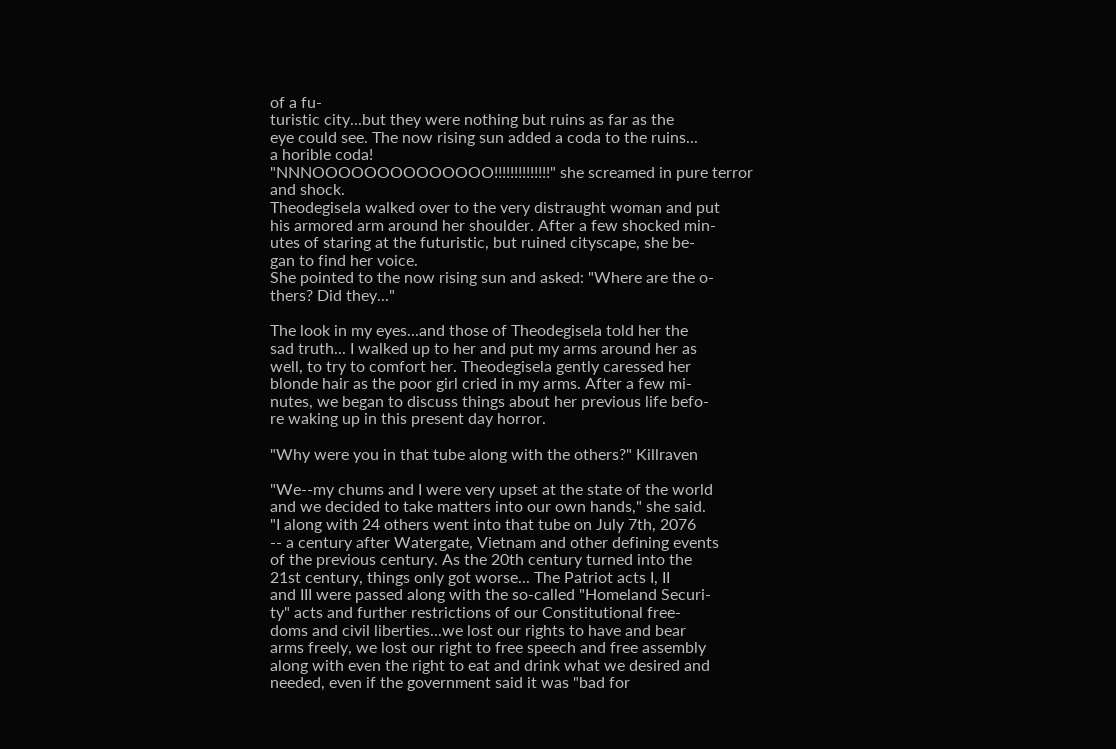of a fu-
turistic city...but they were nothing but ruins as far as the
eye could see. The now rising sun added a coda to the ruins...
a horible coda!
"NNNOOOOOOOOOOOOOO!!!!!!!!!!!!!!" she screamed in pure terror
and shock.
Theodegisela walked over to the very distraught woman and put
his armored arm around her shoulder. After a few shocked min-
utes of staring at the futuristic, but ruined cityscape, she be-
gan to find her voice.
She pointed to the now rising sun and asked: "Where are the o-
thers? Did they..."

The look in my eyes...and those of Theodegisela told her the
sad truth... I walked up to her and put my arms around her as
well, to try to comfort her. Theodegisela gently caressed her
blonde hair as the poor girl cried in my arms. After a few mi-
nutes, we began to discuss things about her previous life befo-
re waking up in this present day horror.

"Why were you in that tube along with the others?" Killraven

"We--my chums and I were very upset at the state of the world
and we decided to take matters into our own hands," she said.
"I along with 24 others went into that tube on July 7th, 2076
-- a century after Watergate, Vietnam and other defining events
of the previous century. As the 20th century turned into the
21st century, things only got worse... The Patriot acts I, II
and III were passed along with the so-called "Homeland Securi-
ty" acts and further restrictions of our Constitutional free-
doms and civil liberties...we lost our rights to have and bear
arms freely, we lost our right to free speech and free assembly
along with even the right to eat and drink what we desired and
needed, even if the government said it was "bad for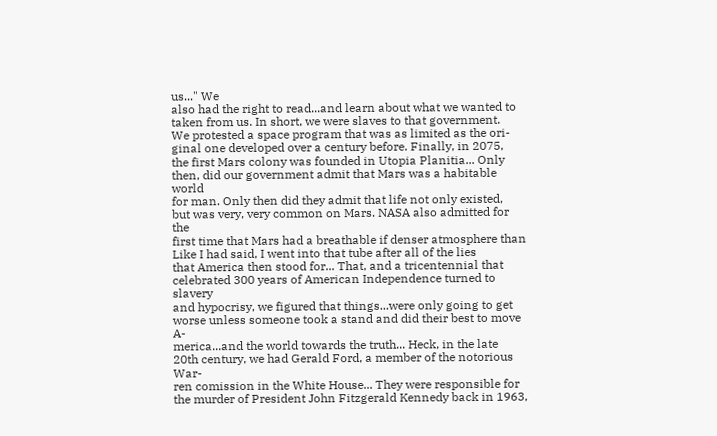us..." We
also had the right to read...and learn about what we wanted to
taken from us. In short, we were slaves to that government.
We protested a space program that was as limited as the ori-
ginal one developed over a century before. Finally, in 2075,
the first Mars colony was founded in Utopia Planitia... Only
then, did our government admit that Mars was a habitable world
for man. Only then did they admit that life not only existed,
but was very, very common on Mars. NASA also admitted for the
first time that Mars had a breathable if denser atmosphere than
Like I had said, I went into that tube after all of the lies
that America then stood for... That, and a tricentennial that
celebrated 300 years of American Independence turned to slavery
and hypocrisy, we figured that things...were only going to get
worse unless someone took a stand and did their best to move A-
merica...and the world towards the truth... Heck, in the late
20th century, we had Gerald Ford, a member of the notorious War-
ren comission in the White House... They were responsible for
the murder of President John Fitzgerald Kennedy back in 1963,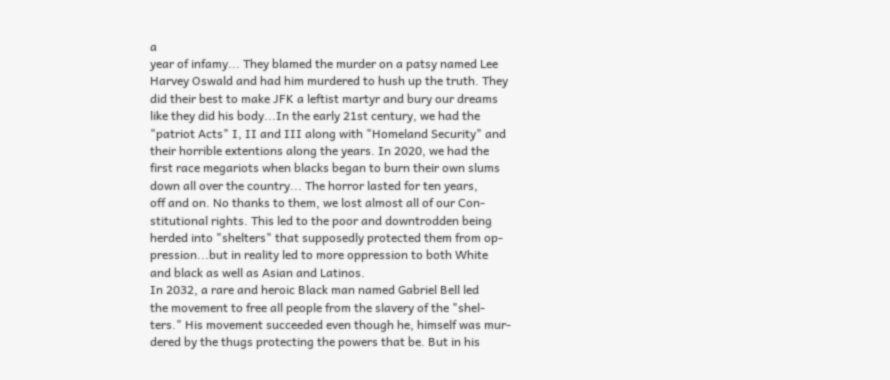a
year of infamy... They blamed the murder on a patsy named Lee
Harvey Oswald and had him murdered to hush up the truth. They
did their best to make JFK a leftist martyr and bury our dreams
like they did his body...In the early 21st century, we had the
"patriot Acts" I, II and III along with "Homeland Security" and
their horrible extentions along the years. In 2020, we had the
first race megariots when blacks began to burn their own slums
down all over the country... The horror lasted for ten years,
off and on. No thanks to them, we lost almost all of our Con-
stitutional rights. This led to the poor and downtrodden being
herded into "shelters" that supposedly protected them from op-
pression...but in reality led to more oppression to both White
and black as well as Asian and Latinos.
In 2032, a rare and heroic Black man named Gabriel Bell led
the movement to free all people from the slavery of the "shel-
ters." His movement succeeded even though he, himself was mur-
dered by the thugs protecting the powers that be. But in his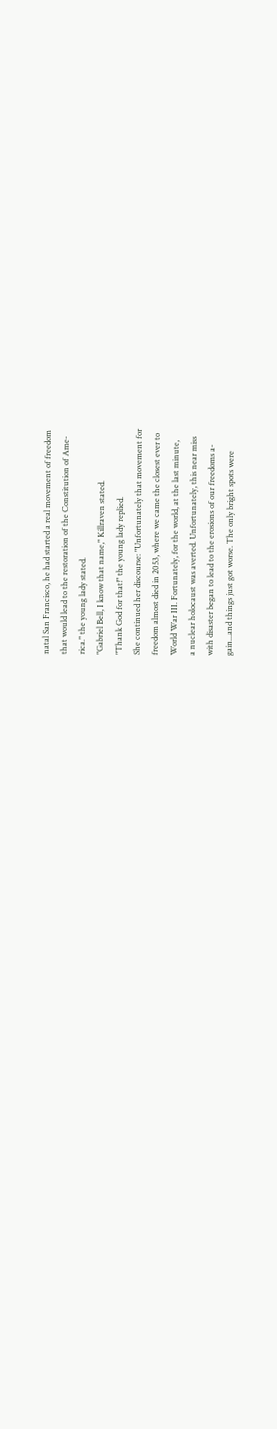natal San Francisco, he had started a real movement of freedom
that would lead to the restoration of the Constitution of Ame-
rica." the young lady stated.
"Gabriel Bell, I know that name," Killraven stated.
"Thank God for that!" the young lady replied.
She continued her discourse: "Unfortunately that movement for
freedom almost died in 2053, where we came the closest ever to
World War III. Fortunately, for the world, at the last minute,
a nuclear holocaust was averted. Unfortunately, this near miss
with disaster began to lead to the erosions of our freedoms a-
gain...and things just got worse. The only bright spots were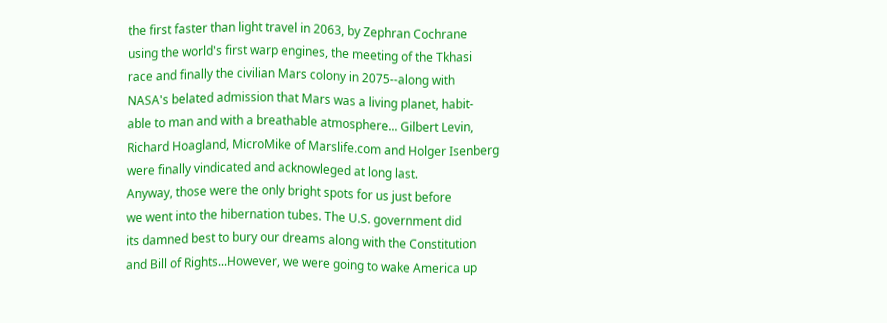the first faster than light travel in 2063, by Zephran Cochrane
using the world's first warp engines, the meeting of the Tkhasi
race and finally the civilian Mars colony in 2075--along with
NASA's belated admission that Mars was a living planet, habit-
able to man and with a breathable atmosphere... Gilbert Levin,
Richard Hoagland, MicroMike of Marslife.com and Holger Isenberg
were finally vindicated and acknowleged at long last.
Anyway, those were the only bright spots for us just before
we went into the hibernation tubes. The U.S. government did
its damned best to bury our dreams along with the Constitution
and Bill of Rights...However, we were going to wake America up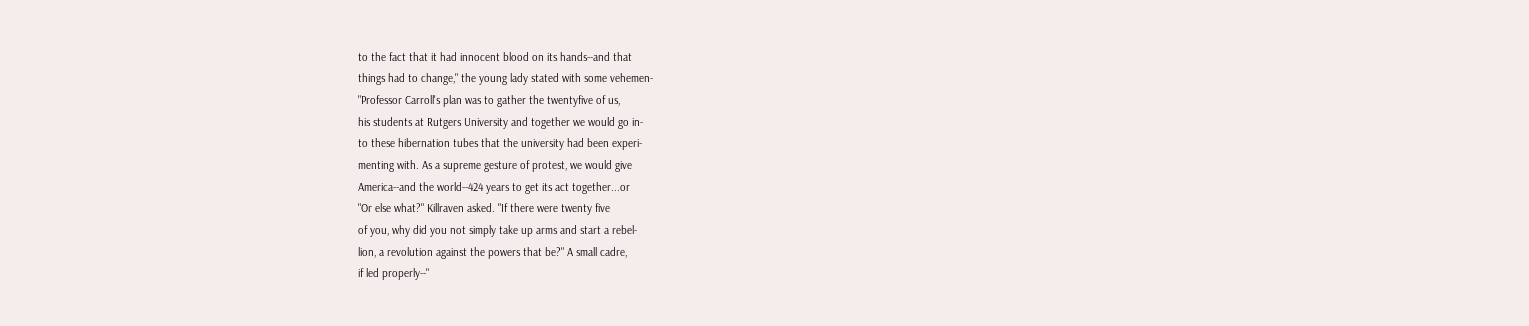to the fact that it had innocent blood on its hands--and that
things had to change," the young lady stated with some vehemen-
"Professor Carroll's plan was to gather the twentyfive of us,
his students at Rutgers University and together we would go in-
to these hibernation tubes that the university had been experi-
menting with. As a supreme gesture of protest, we would give
America--and the world--424 years to get its act together...or
"Or else what?" Killraven asked. "If there were twenty five
of you, why did you not simply take up arms and start a rebel-
lion, a revolution against the powers that be?" A small cadre,
if led properly--"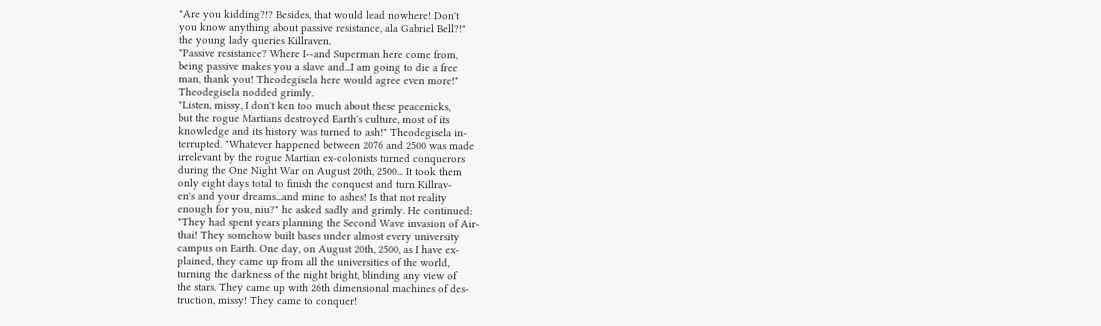"Are you kidding?!? Besides, that would lead nowhere! Don't
you know anything about passive resistance, ala Gabriel Bell?!"
the young lady queries Killraven.
"Passive resistance? Where I--and Superman here come from,
being passive makes you a slave and...I am going to die a free
man, thank you! Theodegisela here would agree even more!"
Theodegisela nodded grimly.
"Listen, missy, I don't ken too much about these peacenicks,
but the rogue Martians destroyed Earth's culture, most of its
knowledge and its history was turned to ash!" Theodegisela in-
terrupted. "Whatever happened between 2076 and 2500 was made
irrelevant by the rogue Martian ex-colonists turned conquerors
during the One Night War on August 20th, 2500... It took them
only eight days total to finish the conquest and turn Killrav-
en's and your dreams...and mine to ashes! Is that not reality
enough for you, niu?" he asked sadly and grimly. He continued:
"They had spent years planning the Second Wave invasion of Air-
thai! They somehow built bases under almost every university
campus on Earth. One day, on August 20th, 2500, as I have ex-
plained, they came up from all the universities of the world,
turning the darkness of the night bright, blinding any view of
the stars. They came up with 26th dimensional machines of des-
truction, missy! They came to conquer!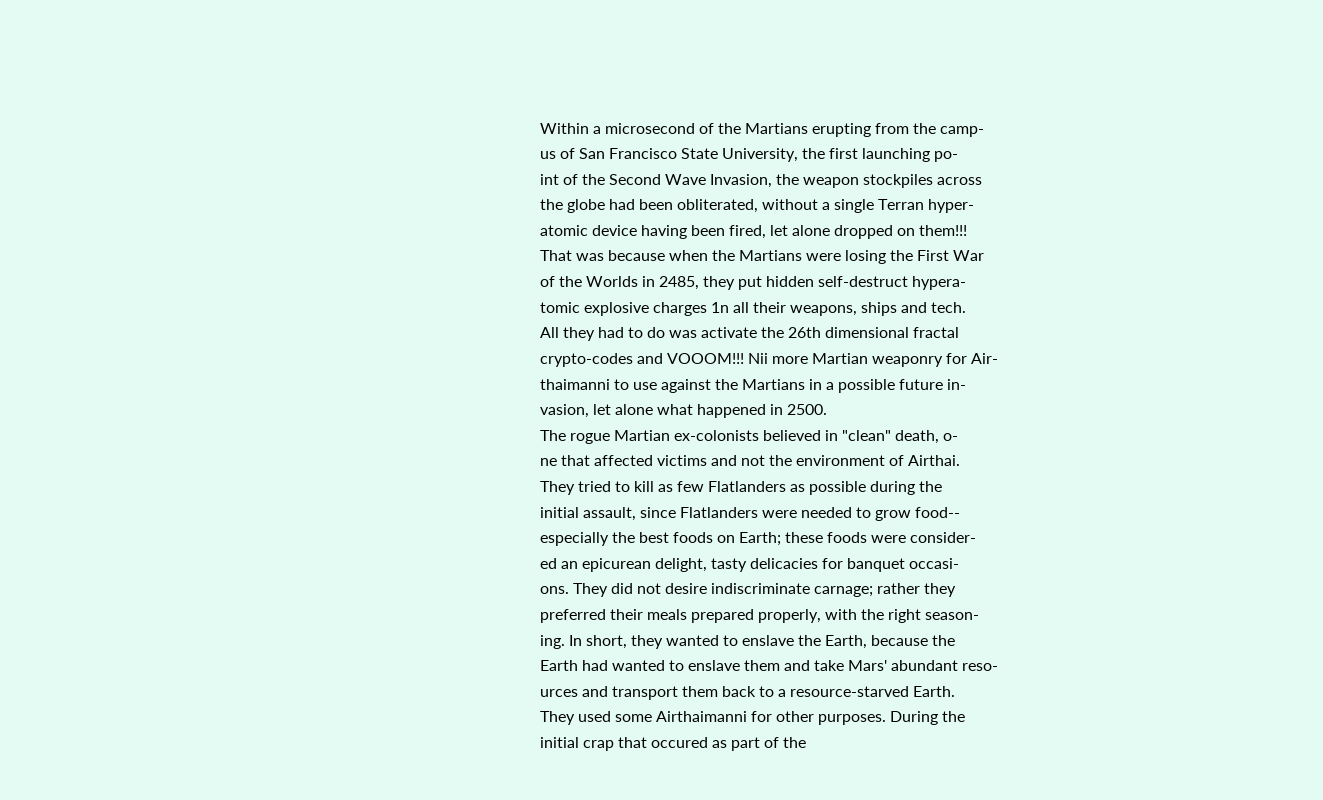Within a microsecond of the Martians erupting from the camp-
us of San Francisco State University, the first launching po-
int of the Second Wave Invasion, the weapon stockpiles across
the globe had been obliterated, without a single Terran hyper-
atomic device having been fired, let alone dropped on them!!!
That was because when the Martians were losing the First War
of the Worlds in 2485, they put hidden self-destruct hypera-
tomic explosive charges 1n all their weapons, ships and tech.
All they had to do was activate the 26th dimensional fractal
crypto-codes and VOOOM!!! Nii more Martian weaponry for Air-
thaimanni to use against the Martians in a possible future in-
vasion, let alone what happened in 2500.
The rogue Martian ex-colonists believed in "clean" death, o-
ne that affected victims and not the environment of Airthai.
They tried to kill as few Flatlanders as possible during the
initial assault, since Flatlanders were needed to grow food--
especially the best foods on Earth; these foods were consider-
ed an epicurean delight, tasty delicacies for banquet occasi-
ons. They did not desire indiscriminate carnage; rather they
preferred their meals prepared properly, with the right season-
ing. In short, they wanted to enslave the Earth, because the
Earth had wanted to enslave them and take Mars' abundant reso-
urces and transport them back to a resource-starved Earth.
They used some Airthaimanni for other purposes. During the
initial crap that occured as part of the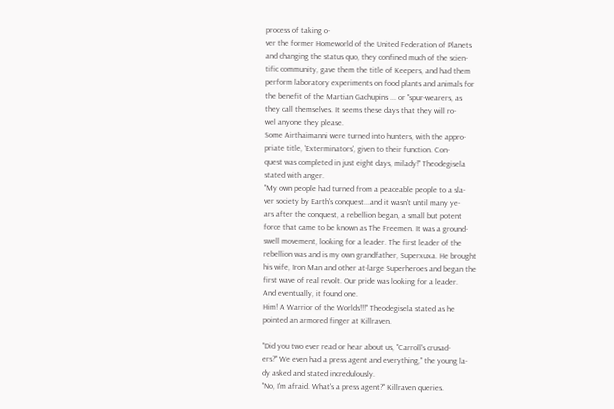process of taking o-
ver the former Homeworld of the United Federation of Planets
and changing the status quo, they confined much of the scien-
tific community, gave them the title of Keepers, and had them
perform laboratory experiments on food plants and animals for
the benefit of the Martian Gachupins ... or "spur-wearers, as
they call themselves. It seems these days that they will ro-
wel anyone they please.
Some Airthaimanni were turned into hunters, with the appro-
priate title, 'Exterminators', given to their function. Con-
quest was completed in just eight days, milady!" Theodegisela
stated with anger.
"My own people had turned from a peaceable people to a sla-
ver society by Earth's conquest...and it wasn't until many ye-
ars after the conquest, a rebellion began, a small but potent
force that came to be known as The Freemen. It was a ground-
swell movement, looking for a leader. The first leader of the
rebellion was and is my own grandfather, Superxuxa. He brought
his wife, Iron Man and other at-large Superheroes and began the
first wave of real revolt. Our pride was looking for a leader.
And eventually, it found one.
Him! A Warrior of the Worlds!!!" Theodegisela stated as he
pointed an armored finger at Killraven.

"Did you two ever read or hear about us, "Carroll's crusad-
ers?" We even had a press agent and everything," the young la-
dy asked and stated incredulously.
"No, I'm afraid. What's a press agent?" Killraven queries.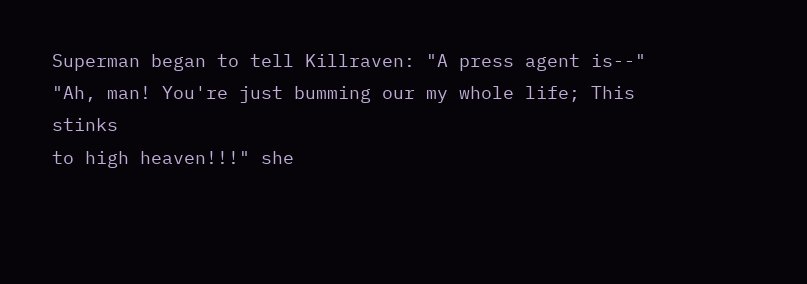Superman began to tell Killraven: "A press agent is--"
"Ah, man! You're just bumming our my whole life; This stinks
to high heaven!!!" she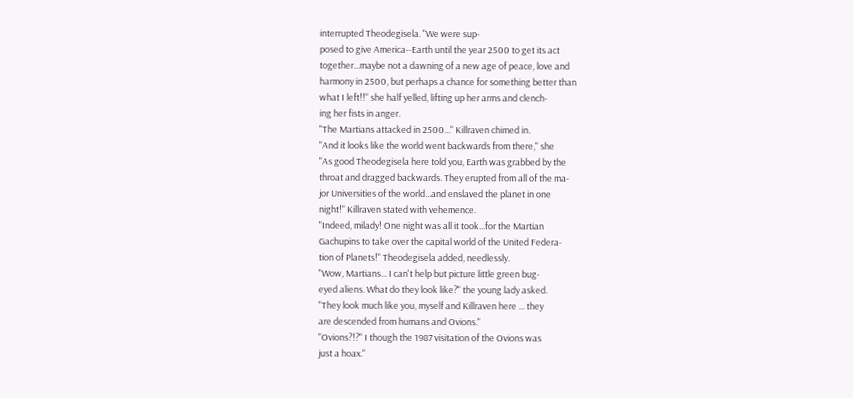interrupted Theodegisela. "We were sup-
posed to give America--Earth until the year 2500 to get its act
together...maybe not a dawning of a new age of peace, love and
harmony in 2500, but perhaps a chance for something better than
what I left!!" she half yelled, lifting up her arms and clench-
ing her fists in anger.
"The Martians attacked in 2500..." Killraven chimed in.
"And it looks like the world went backwards from there," she
"As good Theodegisela here told you, Earth was grabbed by the
throat and dragged backwards. They erupted from all of the ma-
jor Universities of the world...and enslaved the planet in one
night!" Killraven stated with vehemence.
"Indeed, milady! One night was all it took...for the Martian
Gachupins to take over the capital world of the United Federa-
tion of Planets!" Theodegisela added, needlessly.
"Wow, Martians... I can't help but picture little green bug-
eyed aliens. What do they look like?" the young lady asked.
"They look much like you, myself and Killraven here ... they
are descended from humans and Ovions."
"Ovions?!?" I though the 1987 visitation of the Ovions was
just a hoax."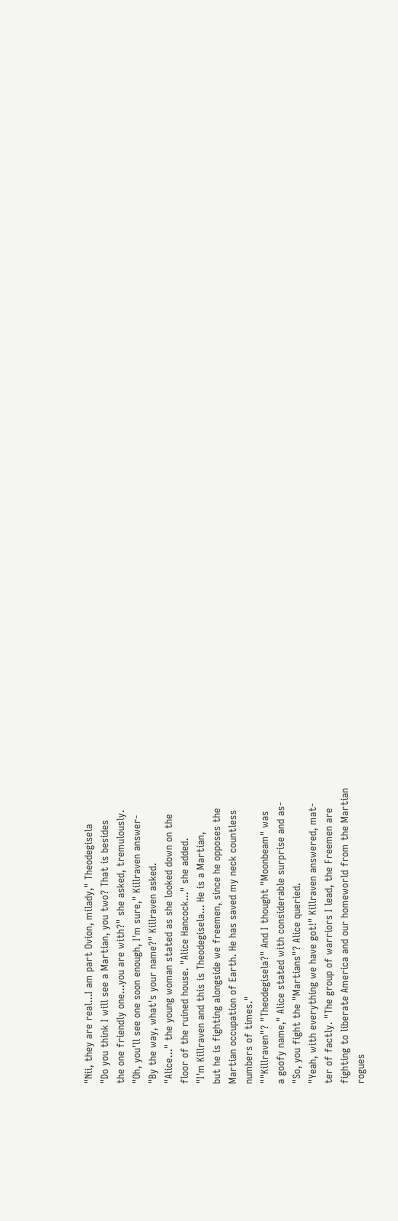"Nii, they are real...I am part Ovion, milady," Theodegisela
"Do you think I will see a Martian, you two? That is besides
the one friendly one...you are with?" she asked, tremulously.
"Oh, you'll see one soon enough, I'm sure," Killraven answer-
"By the way, what's your name?" Killraven asked.
"Alice..." the young woman stated as she looked down on the
floor of the ruined house. "Alice Hancock..." she added.
"I'm Killraven and this is Theodegisela... He is a Martian,
but he is fighting alongside we freemen, since he opposes the
Martian occupation of Earth. He has saved my neck countless
numbers of times."
""Killraven"? "Theodegisela?" And I thought "Moonbeam" was
a goofy name," Alice stated with considerable surprise and as-
"So, you fight the "Martians"? Alice queried.
"Yeah, with everything we have got!" Killraven answered, mat-
ter of factly. "The group of warriors I lead, the Freemen are
fighting to liberate America and our homeworld from the Martian
rogues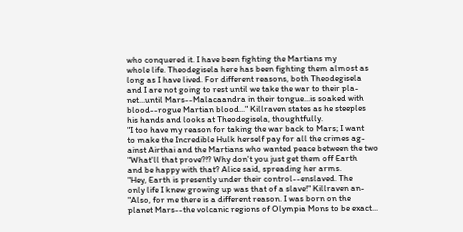who conquered it. I have been fighting the Martians my
whole life. Theodegisela here has been fighting them almost as
long as I have lived. For different reasons, both Theodegisela
and I are not going to rest until we take the war to their pla-
net...until Mars--Malacaandra in their tongue...is soaked with
blood--rogue Martian blood..." Killraven states as he steeples
his hands and looks at Theodegisela, thoughtfully.
"I too have my reason for taking the war back to Mars; I want
to make the Incredible Hulk herself pay for all the crimes ag-
ainst Airthai and the Martians who wanted peace between the two
"What'll that prove?!? Why don't you just get them off Earth
and be happy with that? Alice said, spreading her arms.
"Hey, Earth is presently under their control--enslaved. The
only life I knew growing up was that of a slave!" Killraven an-
"Also, for me there is a different reason. I was born on the
planet Mars--the volcanic regions of Olympia Mons to be exact...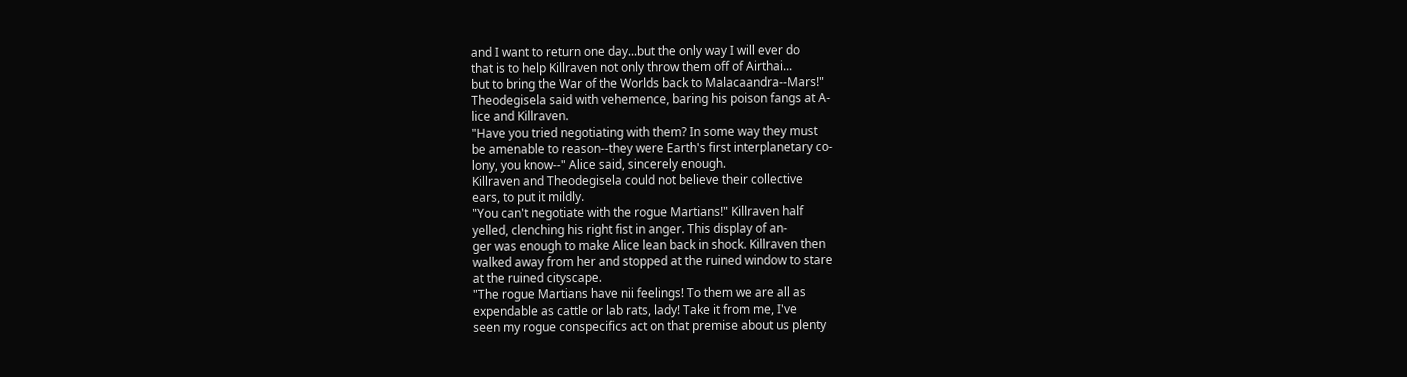and I want to return one day...but the only way I will ever do
that is to help Killraven not only throw them off of Airthai...
but to bring the War of the Worlds back to Malacaandra--Mars!"
Theodegisela said with vehemence, baring his poison fangs at A-
lice and Killraven.
"Have you tried negotiating with them? In some way they must
be amenable to reason--they were Earth's first interplanetary co-
lony, you know--" Alice said, sincerely enough.
Killraven and Theodegisela could not believe their collective
ears, to put it mildly.
"You can't negotiate with the rogue Martians!" Killraven half
yelled, clenching his right fist in anger. This display of an-
ger was enough to make Alice lean back in shock. Killraven then
walked away from her and stopped at the ruined window to stare
at the ruined cityscape.
"The rogue Martians have nii feelings! To them we are all as
expendable as cattle or lab rats, lady! Take it from me, I've
seen my rogue conspecifics act on that premise about us plenty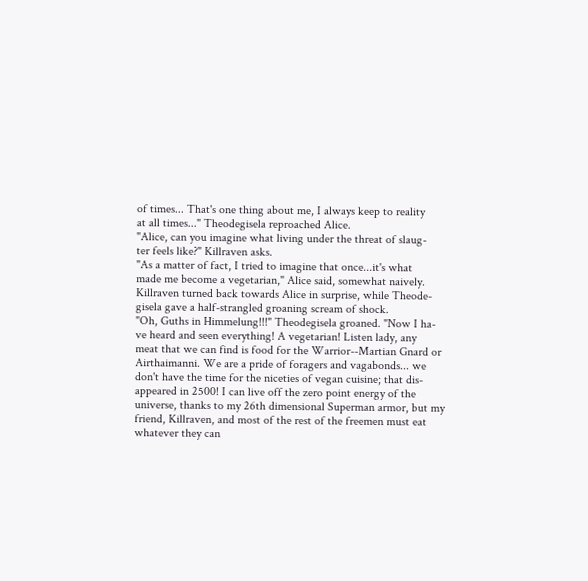of times... That's one thing about me, I always keep to reality
at all times..." Theodegisela reproached Alice.
"Alice, can you imagine what living under the threat of slaug-
ter feels like?" Killraven asks.
"As a matter of fact, I tried to imagine that once...it's what
made me become a vegetarian," Alice said, somewhat naively.
Killraven turned back towards Alice in surprise, while Theode-
gisela gave a half-strangled groaning scream of shock.
"Oh, Guths in Himmelung!!!" Theodegisela groaned. "Now I ha-
ve heard and seen everything! A vegetarian! Listen lady, any
meat that we can find is food for the Warrior--Martian Gnard or
Airthaimanni. We are a pride of foragers and vagabonds... we
don't have the time for the niceties of vegan cuisine; that dis-
appeared in 2500! I can live off the zero point energy of the
universe, thanks to my 26th dimensional Superman armor, but my
friend, Killraven, and most of the rest of the freemen must eat
whatever they can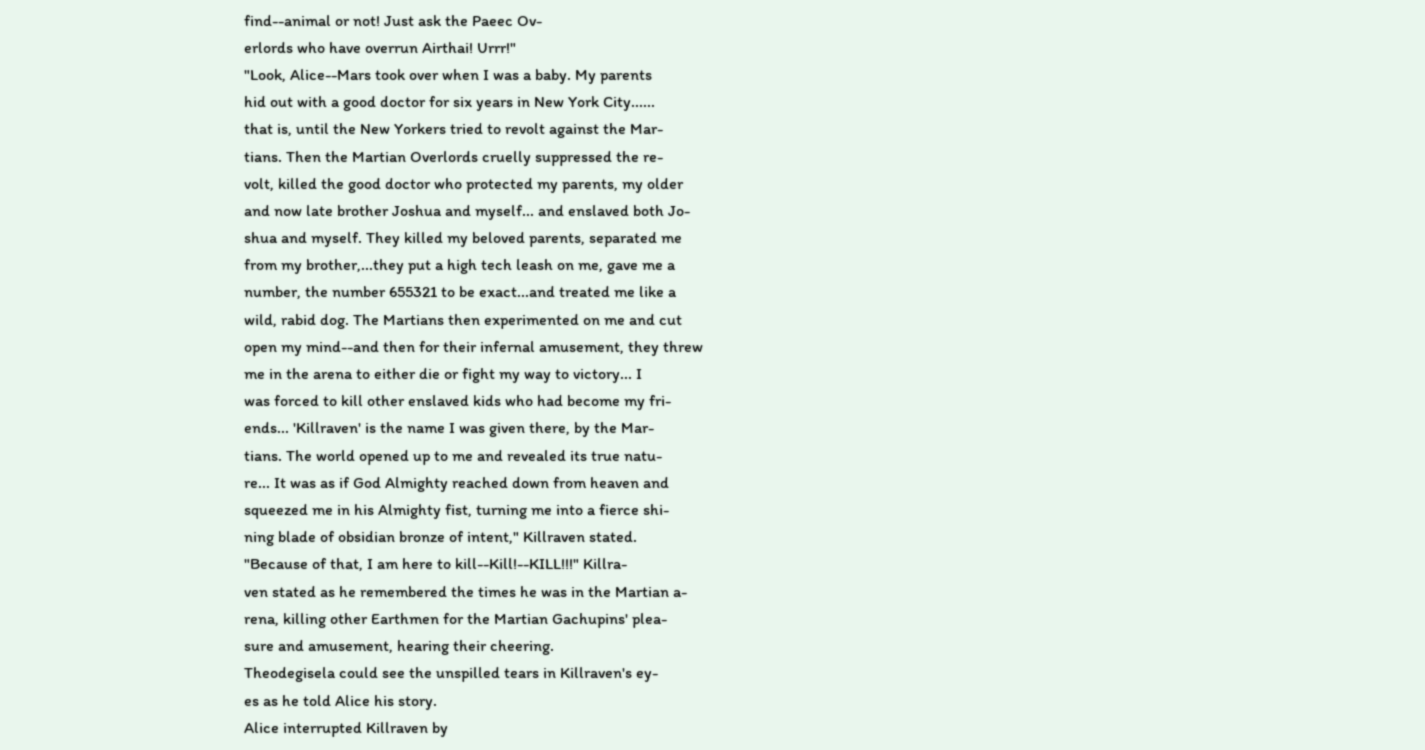find--animal or not! Just ask the Paeec Ov-
erlords who have overrun Airthai! Urrr!"
"Look, Alice--Mars took over when I was a baby. My parents
hid out with a good doctor for six years in New York City......
that is, until the New Yorkers tried to revolt against the Mar-
tians. Then the Martian Overlords cruelly suppressed the re-
volt, killed the good doctor who protected my parents, my older
and now late brother Joshua and myself... and enslaved both Jo-
shua and myself. They killed my beloved parents, separated me
from my brother,...they put a high tech leash on me, gave me a
number, the number 655321 to be exact...and treated me like a
wild, rabid dog. The Martians then experimented on me and cut
open my mind--and then for their infernal amusement, they threw
me in the arena to either die or fight my way to victory... I
was forced to kill other enslaved kids who had become my fri-
ends... 'Killraven' is the name I was given there, by the Mar-
tians. The world opened up to me and revealed its true natu-
re... It was as if God Almighty reached down from heaven and
squeezed me in his Almighty fist, turning me into a fierce shi-
ning blade of obsidian bronze of intent," Killraven stated.
"Because of that, I am here to kill--Kill!--KILL!!!" Killra-
ven stated as he remembered the times he was in the Martian a-
rena, killing other Earthmen for the Martian Gachupins' plea-
sure and amusement, hearing their cheering.
Theodegisela could see the unspilled tears in Killraven's ey-
es as he told Alice his story.
Alice interrupted Killraven by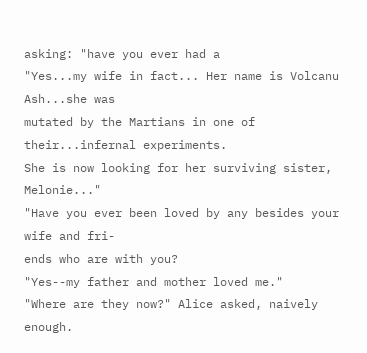asking: "have you ever had a
"Yes...my wife in fact... Her name is Volcanu Ash...she was
mutated by the Martians in one of their...infernal experiments.
She is now looking for her surviving sister, Melonie..."
"Have you ever been loved by any besides your wife and fri-
ends who are with you?
"Yes--my father and mother loved me."
"Where are they now?" Alice asked, naively enough.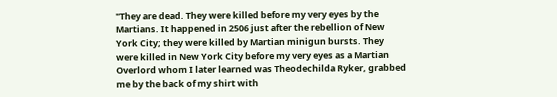"They are dead. They were killed before my very eyes by the
Martians. It happened in 2506 just after the rebellion of New
York City; they were killed by Martian minigun bursts. They
were killed in New York City before my very eyes as a Martian
Overlord whom I later learned was Theodechilda Ryker, grabbed
me by the back of my shirt with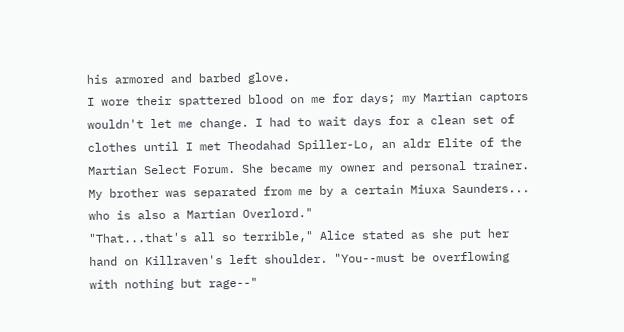his armored and barbed glove.
I wore their spattered blood on me for days; my Martian captors
wouldn't let me change. I had to wait days for a clean set of
clothes until I met Theodahad Spiller-Lo, an aldr Elite of the
Martian Select Forum. She became my owner and personal trainer.
My brother was separated from me by a certain Miuxa Saunders...
who is also a Martian Overlord."
"That...that's all so terrible," Alice stated as she put her
hand on Killraven's left shoulder. "You--must be overflowing
with nothing but rage--"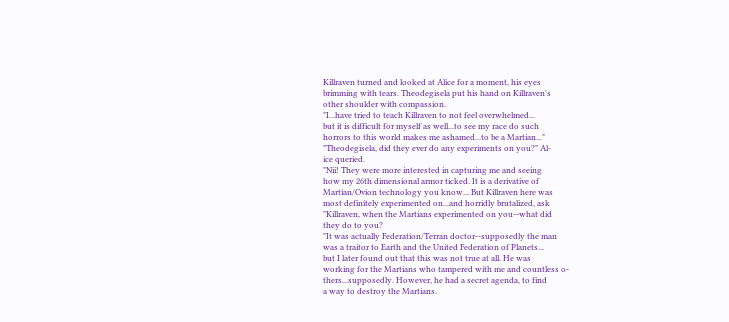Killraven turned and looked at Alice for a moment, his eyes
brimming with tears. Theodegisela put his hand on Killraven's
other shoulder with compassion.
"I...have tried to teach Killraven to not feel overwhelmed...
but it is difficult for myself as well...to see my race do such
horrors to this world makes me ashamed...to be a Martian..."
"Theodegisela, did they ever do any experiments on you?" Al-
ice queried.
"Nii! They were more interested in capturing me and seeing
how my 26th dimensional armor ticked. It is a derivative of
Martian/Ovion technology you know... But Killraven here was
most definitely experimented on...and horridly brutalized, ask
"Killraven, when the Martians experimented on you--what did
they do to you?
"It was actually Federation/Terran doctor--supposedly the man
was a traitor to Earth and the United Federation of Planets...
but I later found out that this was not true at all. He was
working for the Martians who tampered with me and countless o-
thers...supposedly. However, he had a secret agenda, to find
a way to destroy the Martians.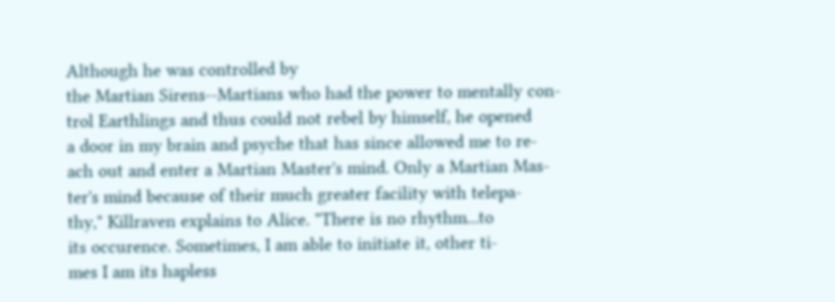Although he was controlled by
the Martian Sirens--Martians who had the power to mentally con-
trol Earthlings and thus could not rebel by himself, he opened
a door in my brain and psyche that has since allowed me to re-
ach out and enter a Martian Master's mind. Only a Martian Mas-
ter's mind because of their much greater facility with telepa-
thy," Killraven explains to Alice. "There is no rhythm...to
its occurence. Sometimes, I am able to initiate it, other ti-
mes I am its hapless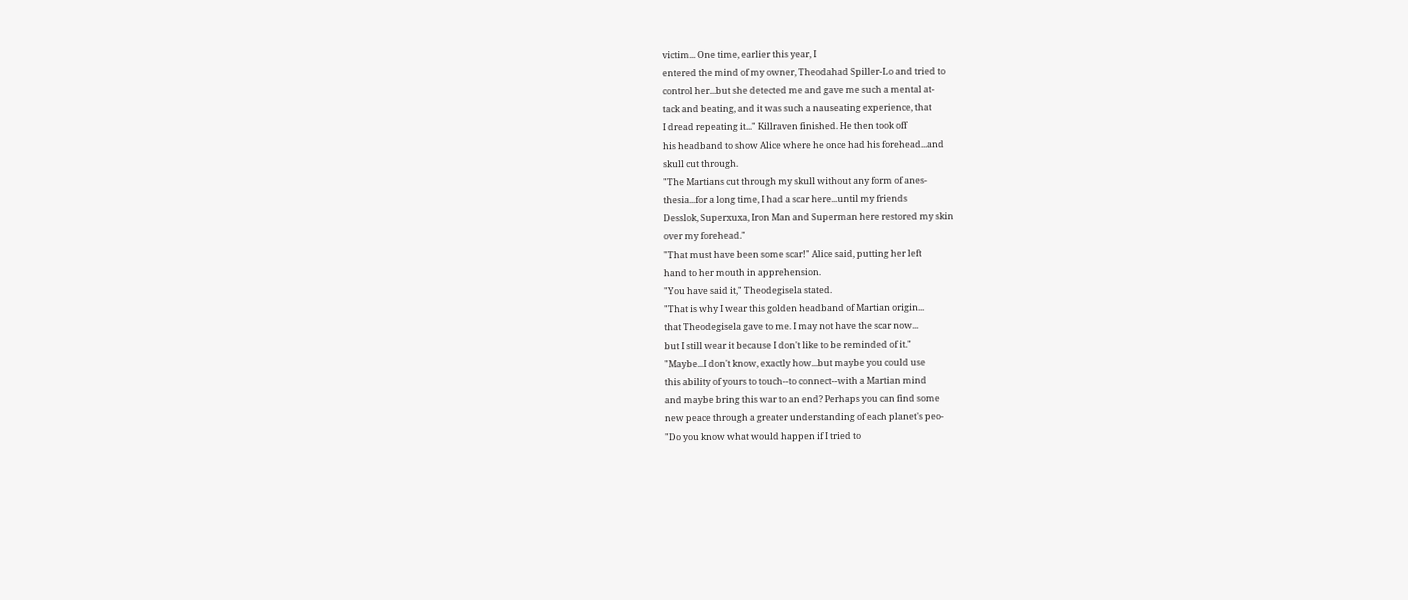victim... One time, earlier this year, I
entered the mind of my owner, Theodahad Spiller-Lo and tried to
control her...but she detected me and gave me such a mental at-
tack and beating, and it was such a nauseating experience, that
I dread repeating it..." Killraven finished. He then took off
his headband to show Alice where he once had his forehead...and
skull cut through.
"The Martians cut through my skull without any form of anes-
thesia...for a long time, I had a scar here...until my friends
Desslok, Superxuxa, Iron Man and Superman here restored my skin
over my forehead."
"That must have been some scar!" Alice said, putting her left
hand to her mouth in apprehension.
"You have said it," Theodegisela stated.
"That is why I wear this golden headband of Martian origin...
that Theodegisela gave to me. I may not have the scar now...
but I still wear it because I don't like to be reminded of it."
"Maybe...I don't know, exactly how...but maybe you could use
this ability of yours to touch--to connect--with a Martian mind
and maybe bring this war to an end? Perhaps you can find some
new peace through a greater understanding of each planet's peo-
"Do you know what would happen if I tried to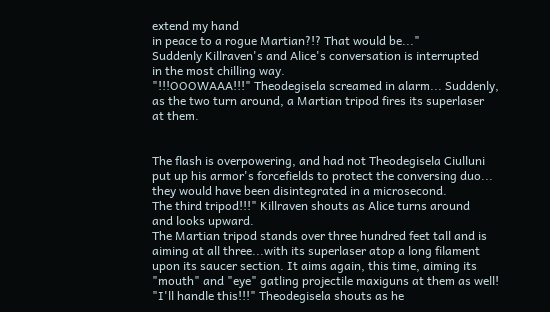extend my hand
in peace to a rogue Martian?!? That would be..."
Suddenly Killraven's and Alice's conversation is interrupted
in the most chilling way.
"!!!OOOWAAA!!!" Theodegisela screamed in alarm... Suddenly,
as the two turn around, a Martian tripod fires its superlaser
at them.


The flash is overpowering, and had not Theodegisela Ciulluni
put up his armor's forcefields to protect the conversing duo...
they would have been disintegrated in a microsecond.
The third tripod!!!" Killraven shouts as Alice turns around
and looks upward.
The Martian tripod stands over three hundred feet tall and is
aiming at all three...with its superlaser atop a long filament
upon its saucer section. It aims again, this time, aiming its
"mouth" and "eye" gatling projectile maxiguns at them as well!
"I'll handle this!!!" Theodegisela shouts as he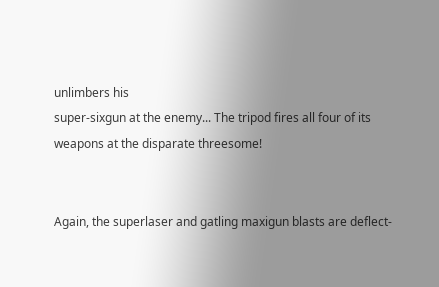unlimbers his
super-sixgun at the enemy... The tripod fires all four of its
weapons at the disparate threesome!


Again, the superlaser and gatling maxigun blasts are deflect-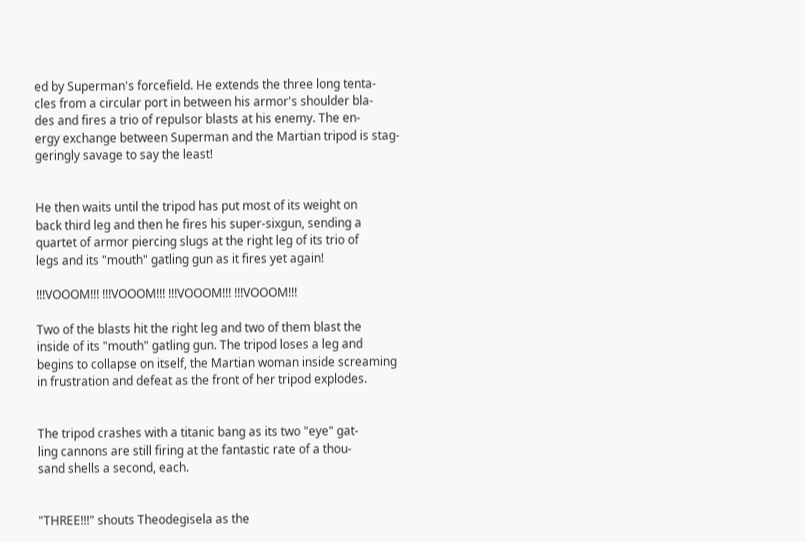ed by Superman's forcefield. He extends the three long tenta-
cles from a circular port in between his armor's shoulder bla-
des and fires a trio of repulsor blasts at his enemy. The en-
ergy exchange between Superman and the Martian tripod is stag-
geringly savage to say the least!


He then waits until the tripod has put most of its weight on
back third leg and then he fires his super-sixgun, sending a
quartet of armor piercing slugs at the right leg of its trio of
legs and its "mouth" gatling gun as it fires yet again!

!!!VOOOM!!! !!!VOOOM!!! !!!VOOOM!!! !!!VOOOM!!!

Two of the blasts hit the right leg and two of them blast the
inside of its "mouth" gatling gun. The tripod loses a leg and
begins to collapse on itself, the Martian woman inside screaming
in frustration and defeat as the front of her tripod explodes.


The tripod crashes with a titanic bang as its two "eye" gat-
ling cannons are still firing at the fantastic rate of a thou-
sand shells a second, each.


"THREE!!!" shouts Theodegisela as the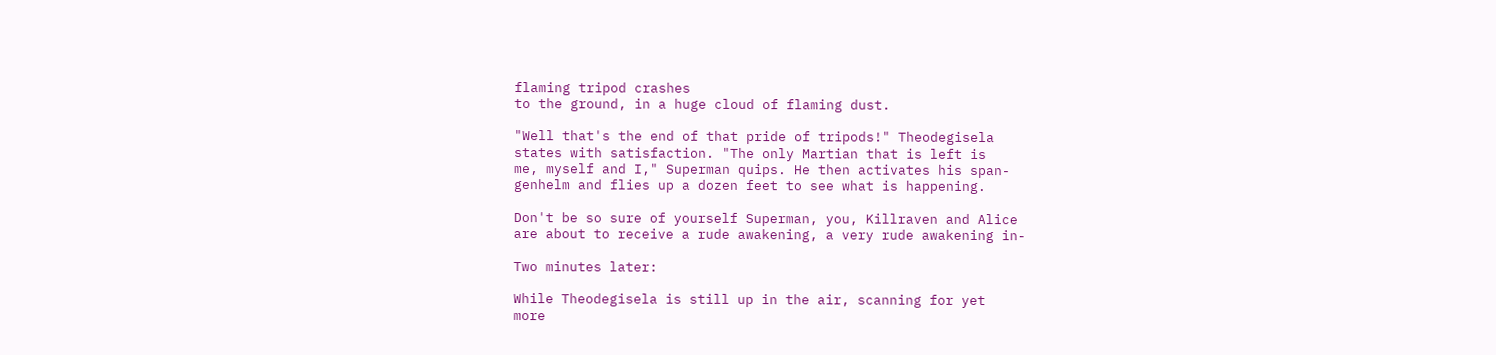flaming tripod crashes
to the ground, in a huge cloud of flaming dust.

"Well that's the end of that pride of tripods!" Theodegisela
states with satisfaction. "The only Martian that is left is
me, myself and I," Superman quips. He then activates his span-
genhelm and flies up a dozen feet to see what is happening.

Don't be so sure of yourself Superman, you, Killraven and Alice
are about to receive a rude awakening, a very rude awakening in-

Two minutes later:

While Theodegisela is still up in the air, scanning for yet
more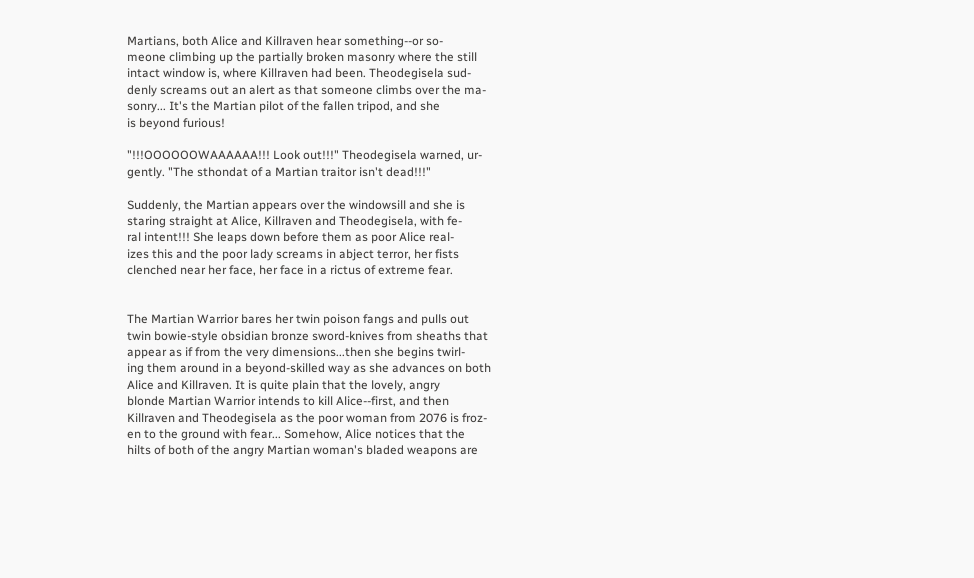Martians, both Alice and Killraven hear something--or so-
meone climbing up the partially broken masonry where the still
intact window is, where Killraven had been. Theodegisela sud-
denly screams out an alert as that someone climbs over the ma-
sonry... It's the Martian pilot of the fallen tripod, and she
is beyond furious!

"!!!OOOOOOWAAAAAA!!! Look out!!!" Theodegisela warned, ur-
gently. "The sthondat of a Martian traitor isn't dead!!!"

Suddenly, the Martian appears over the windowsill and she is
staring straight at Alice, Killraven and Theodegisela, with fe-
ral intent!!! She leaps down before them as poor Alice real-
izes this and the poor lady screams in abject terror, her fists
clenched near her face, her face in a rictus of extreme fear.


The Martian Warrior bares her twin poison fangs and pulls out
twin bowie-style obsidian bronze sword-knives from sheaths that
appear as if from the very dimensions...then she begins twirl-
ing them around in a beyond-skilled way as she advances on both
Alice and Killraven. It is quite plain that the lovely, angry
blonde Martian Warrior intends to kill Alice--first, and then
Killraven and Theodegisela as the poor woman from 2076 is froz-
en to the ground with fear... Somehow, Alice notices that the
hilts of both of the angry Martian woman's bladed weapons are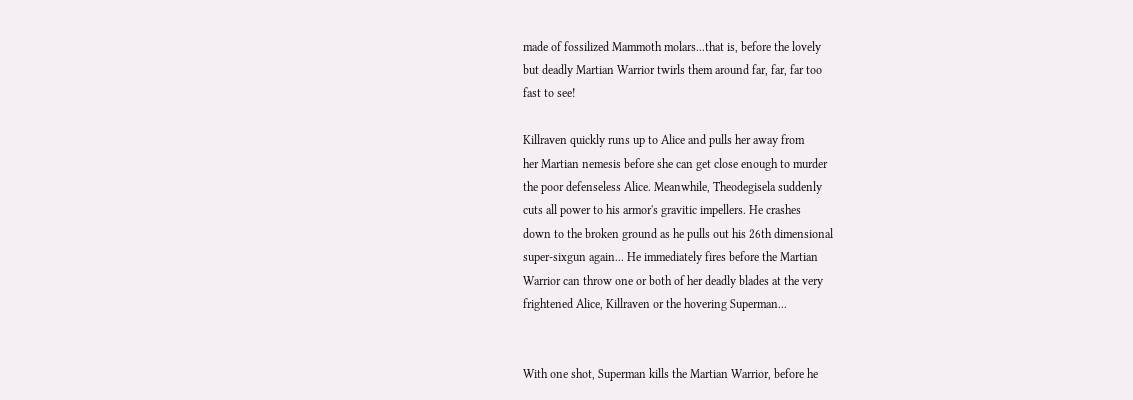made of fossilized Mammoth molars...that is, before the lovely
but deadly Martian Warrior twirls them around far, far, far too
fast to see!

Killraven quickly runs up to Alice and pulls her away from
her Martian nemesis before she can get close enough to murder
the poor defenseless Alice. Meanwhile, Theodegisela suddenly
cuts all power to his armor's gravitic impellers. He crashes
down to the broken ground as he pulls out his 26th dimensional
super-sixgun again... He immediately fires before the Martian
Warrior can throw one or both of her deadly blades at the very
frightened Alice, Killraven or the hovering Superman...


With one shot, Superman kills the Martian Warrior, before he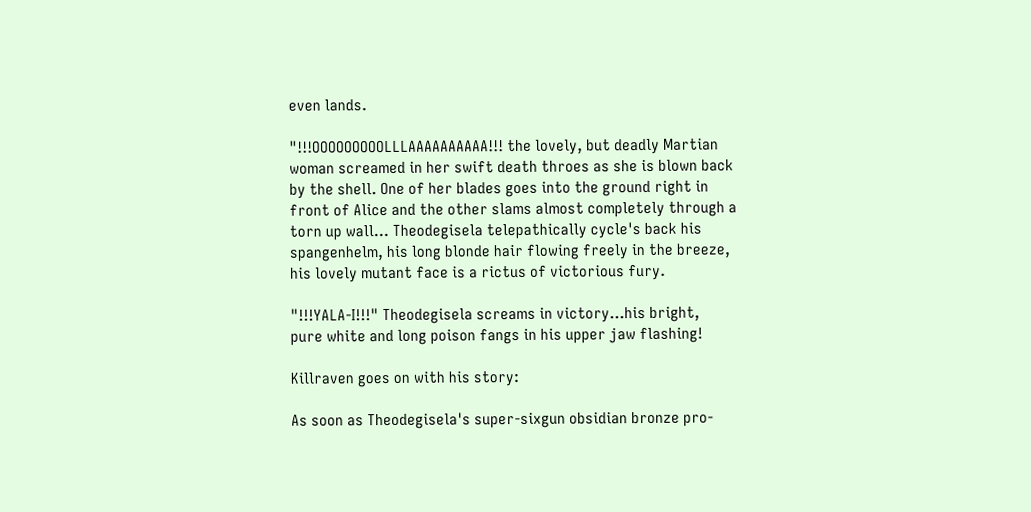even lands.

"!!!OOOOOOOOOLLLAAAAAAAAAA!!! the lovely, but deadly Martian
woman screamed in her swift death throes as she is blown back
by the shell. One of her blades goes into the ground right in
front of Alice and the other slams almost completely through a
torn up wall... Theodegisela telepathically cycle's back his
spangenhelm, his long blonde hair flowing freely in the breeze,
his lovely mutant face is a rictus of victorious fury.

"!!!YALA-I!!!" Theodegisela screams in victory...his bright,
pure white and long poison fangs in his upper jaw flashing!

Killraven goes on with his story:

As soon as Theodegisela's super-sixgun obsidian bronze pro-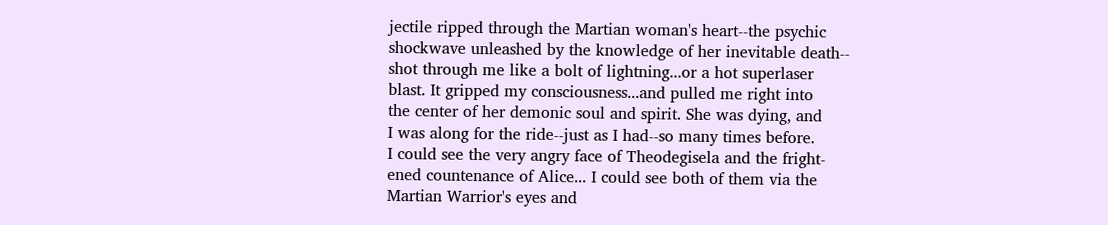jectile ripped through the Martian woman's heart--the psychic
shockwave unleashed by the knowledge of her inevitable death--
shot through me like a bolt of lightning...or a hot superlaser
blast. It gripped my consciousness...and pulled me right into
the center of her demonic soul and spirit. She was dying, and
I was along for the ride--just as I had--so many times before.
I could see the very angry face of Theodegisela and the fright-
ened countenance of Alice... I could see both of them via the
Martian Warrior's eyes and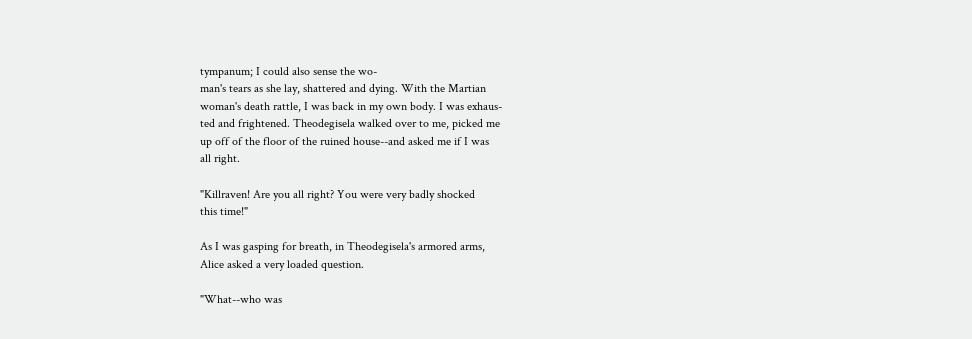tympanum; I could also sense the wo-
man's tears as she lay, shattered and dying. With the Martian
woman's death rattle, I was back in my own body. I was exhaus-
ted and frightened. Theodegisela walked over to me, picked me
up off of the floor of the ruined house--and asked me if I was
all right.

"Killraven! Are you all right? You were very badly shocked
this time!"

As I was gasping for breath, in Theodegisela's armored arms,
Alice asked a very loaded question.

"What--who was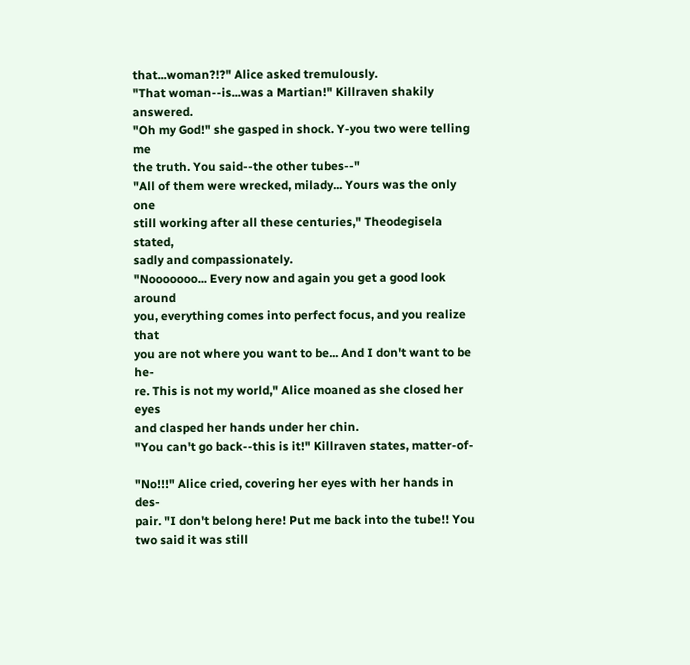that...woman?!?" Alice asked tremulously.
"That woman--is...was a Martian!" Killraven shakily answered.
"Oh my God!" she gasped in shock. Y-you two were telling me
the truth. You said--the other tubes--"
"All of them were wrecked, milady... Yours was the only one
still working after all these centuries," Theodegisela stated,
sadly and compassionately.
"Nooooooo... Every now and again you get a good look around
you, everything comes into perfect focus, and you realize that
you are not where you want to be... And I don't want to be he-
re. This is not my world," Alice moaned as she closed her eyes
and clasped her hands under her chin.
"You can't go back--this is it!" Killraven states, matter-of-

"No!!!" Alice cried, covering her eyes with her hands in des-
pair. "I don't belong here! Put me back into the tube!! You
two said it was still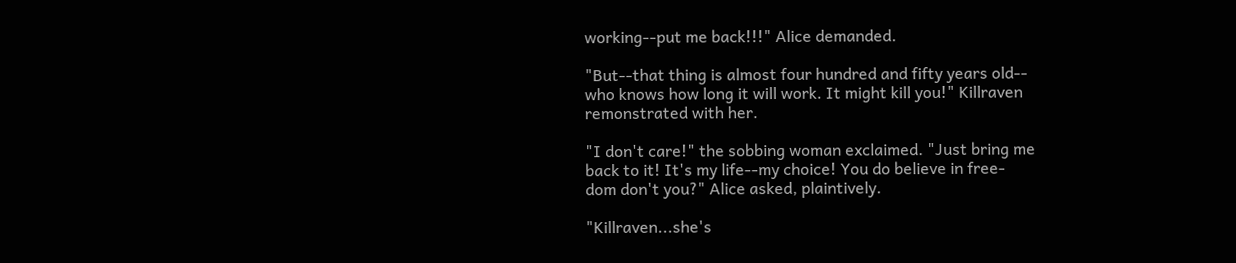working--put me back!!!" Alice demanded.

"But--that thing is almost four hundred and fifty years old--
who knows how long it will work. It might kill you!" Killraven
remonstrated with her.

"I don't care!" the sobbing woman exclaimed. "Just bring me
back to it! It's my life--my choice! You do believe in free-
dom don't you?" Alice asked, plaintively.

"Killraven...she's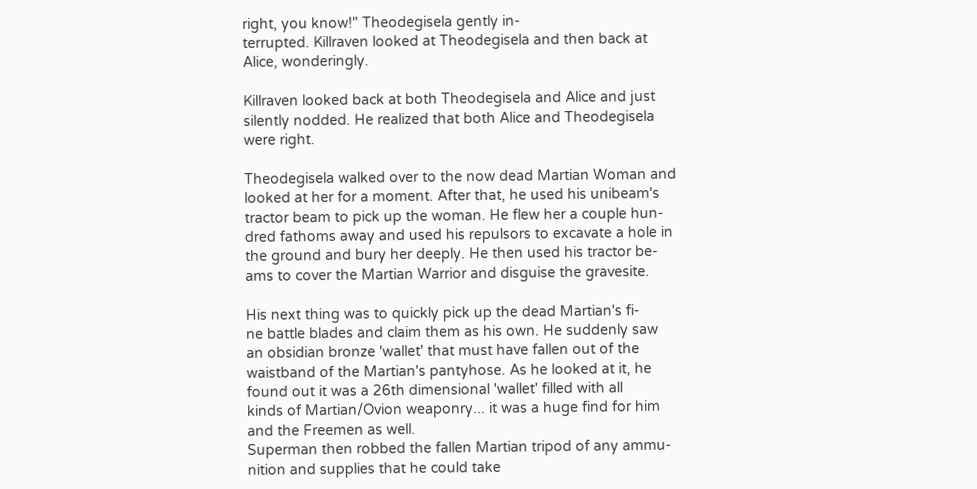right, you know!" Theodegisela gently in-
terrupted. Killraven looked at Theodegisela and then back at
Alice, wonderingly.

Killraven looked back at both Theodegisela and Alice and just
silently nodded. He realized that both Alice and Theodegisela
were right.

Theodegisela walked over to the now dead Martian Woman and
looked at her for a moment. After that, he used his unibeam's
tractor beam to pick up the woman. He flew her a couple hun-
dred fathoms away and used his repulsors to excavate a hole in
the ground and bury her deeply. He then used his tractor be-
ams to cover the Martian Warrior and disguise the gravesite.

His next thing was to quickly pick up the dead Martian's fi-
ne battle blades and claim them as his own. He suddenly saw
an obsidian bronze 'wallet' that must have fallen out of the
waistband of the Martian's pantyhose. As he looked at it, he
found out it was a 26th dimensional 'wallet' filled with all
kinds of Martian/Ovion weaponry... it was a huge find for him
and the Freemen as well.
Superman then robbed the fallen Martian tripod of any ammu-
nition and supplies that he could take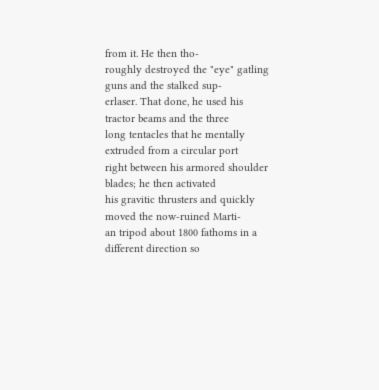from it. He then tho-
roughly destroyed the "eye" gatling guns and the stalked sup-
erlaser. That done, he used his tractor beams and the three
long tentacles that he mentally extruded from a circular port
right between his armored shoulder blades; he then activated
his gravitic thrusters and quickly moved the now-ruined Marti-
an tripod about 1800 fathoms in a different direction so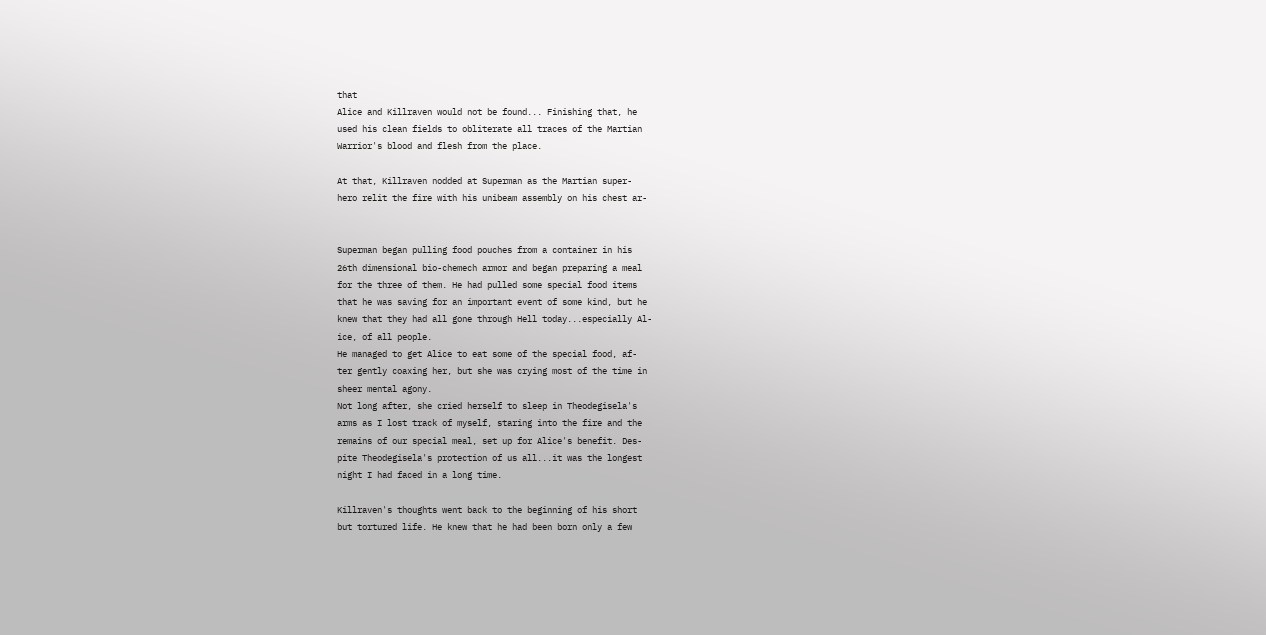that
Alice and Killraven would not be found... Finishing that, he
used his clean fields to obliterate all traces of the Martian
Warrior's blood and flesh from the place.

At that, Killraven nodded at Superman as the Martian super-
hero relit the fire with his unibeam assembly on his chest ar-


Superman began pulling food pouches from a container in his
26th dimensional bio-chemech armor and began preparing a meal
for the three of them. He had pulled some special food items
that he was saving for an important event of some kind, but he
knew that they had all gone through Hell today...especially Al-
ice, of all people.
He managed to get Alice to eat some of the special food, af-
ter gently coaxing her, but she was crying most of the time in
sheer mental agony.
Not long after, she cried herself to sleep in Theodegisela's
arms as I lost track of myself, staring into the fire and the
remains of our special meal, set up for Alice's benefit. Des-
pite Theodegisela's protection of us all...it was the longest
night I had faced in a long time.

Killraven's thoughts went back to the beginning of his short
but tortured life. He knew that he had been born only a few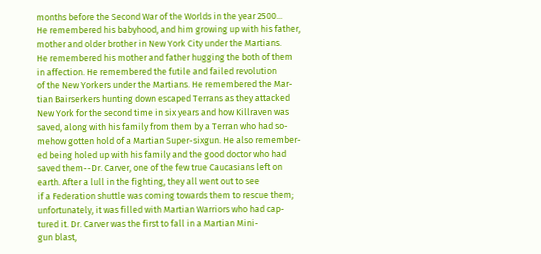months before the Second War of the Worlds in the year 2500...
He remembered his babyhood, and him growing up with his father,
mother and older brother in New York City under the Martians.
He remembered his mother and father hugging the both of them
in affection. He remembered the futile and failed revolution
of the New Yorkers under the Martians. He remembered the Mar-
tian Bairserkers hunting down escaped Terrans as they attacked
New York for the second time in six years and how Killraven was
saved, along with his family from them by a Terran who had so-
mehow gotten hold of a Martian Super-sixgun. He also remember-
ed being holed up with his family and the good doctor who had
saved them--Dr. Carver, one of the few true Caucasians left on
earth. After a lull in the fighting, they all went out to see
if a Federation shuttle was coming towards them to rescue them;
unfortunately, it was filled with Martian Warriors who had cap-
tured it. Dr. Carver was the first to fall in a Martian Mini-
gun blast,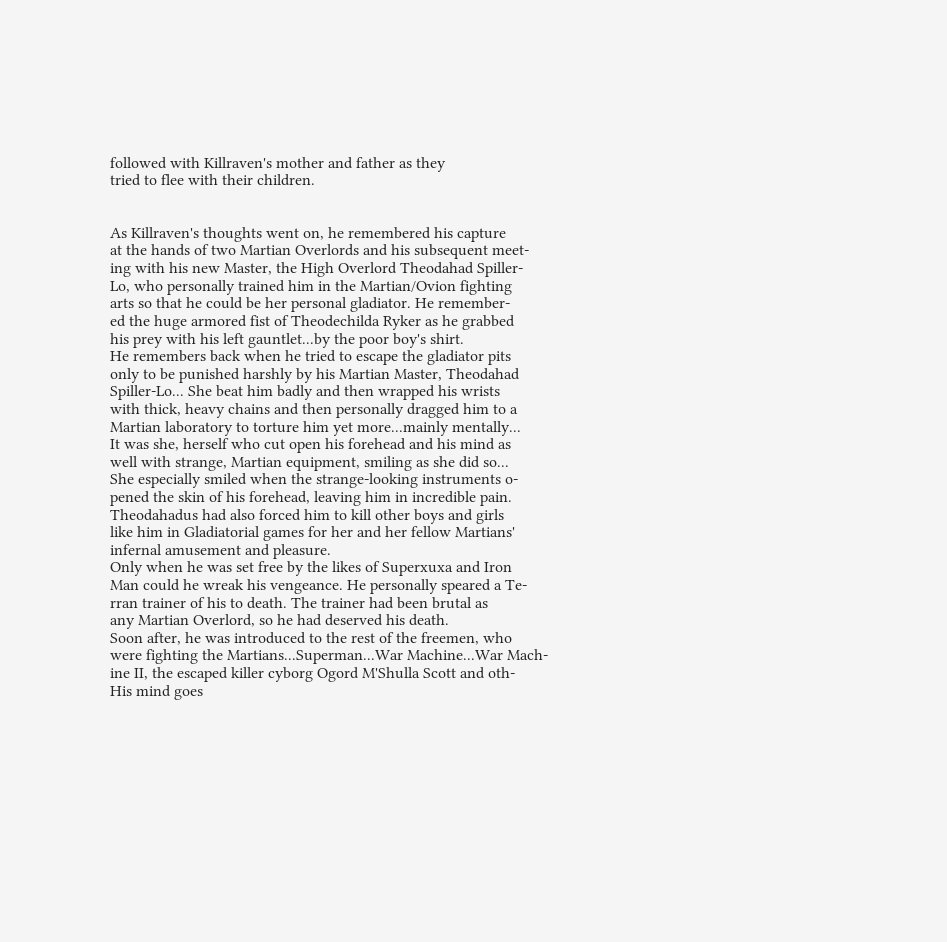followed with Killraven's mother and father as they
tried to flee with their children.


As Killraven's thoughts went on, he remembered his capture
at the hands of two Martian Overlords and his subsequent meet-
ing with his new Master, the High Overlord Theodahad Spiller-
Lo, who personally trained him in the Martian/Ovion fighting
arts so that he could be her personal gladiator. He remember-
ed the huge armored fist of Theodechilda Ryker as he grabbed
his prey with his left gauntlet...by the poor boy's shirt.
He remembers back when he tried to escape the gladiator pits
only to be punished harshly by his Martian Master, Theodahad
Spiller-Lo... She beat him badly and then wrapped his wrists
with thick, heavy chains and then personally dragged him to a
Martian laboratory to torture him yet more...mainly mentally...
It was she, herself who cut open his forehead and his mind as
well with strange, Martian equipment, smiling as she did so...
She especially smiled when the strange-looking instruments o-
pened the skin of his forehead, leaving him in incredible pain.
Theodahadus had also forced him to kill other boys and girls
like him in Gladiatorial games for her and her fellow Martians'
infernal amusement and pleasure.
Only when he was set free by the likes of Superxuxa and Iron
Man could he wreak his vengeance. He personally speared a Te-
rran trainer of his to death. The trainer had been brutal as
any Martian Overlord, so he had deserved his death.
Soon after, he was introduced to the rest of the freemen, who
were fighting the Martians...Superman...War Machine...War Mach-
ine II, the escaped killer cyborg Ogord M'Shulla Scott and oth-
His mind goes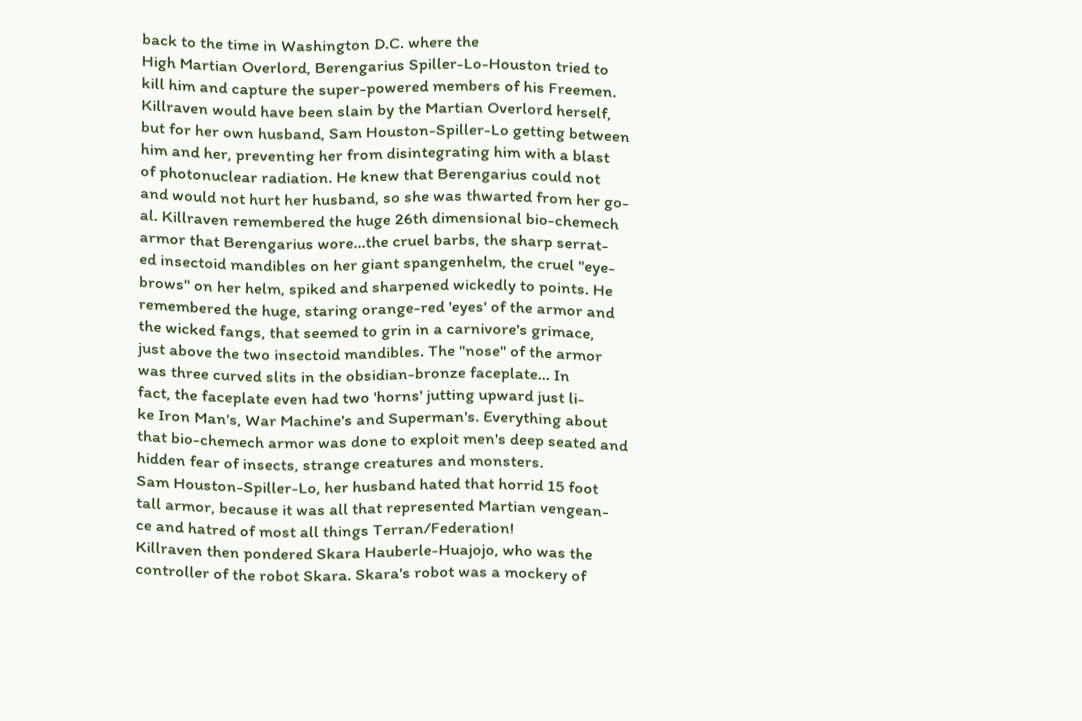back to the time in Washington D.C. where the
High Martian Overlord, Berengarius Spiller-Lo-Houston tried to
kill him and capture the super-powered members of his Freemen.
Killraven would have been slain by the Martian Overlord herself,
but for her own husband, Sam Houston-Spiller-Lo getting between
him and her, preventing her from disintegrating him with a blast
of photonuclear radiation. He knew that Berengarius could not
and would not hurt her husband, so she was thwarted from her go-
al. Killraven remembered the huge 26th dimensional bio-chemech
armor that Berengarius wore...the cruel barbs, the sharp serrat-
ed insectoid mandibles on her giant spangenhelm, the cruel "eye-
brows" on her helm, spiked and sharpened wickedly to points. He
remembered the huge, staring orange-red 'eyes' of the armor and
the wicked fangs, that seemed to grin in a carnivore's grimace,
just above the two insectoid mandibles. The "nose" of the armor
was three curved slits in the obsidian-bronze faceplate... In
fact, the faceplate even had two 'horns' jutting upward just li-
ke Iron Man's, War Machine's and Superman's. Everything about
that bio-chemech armor was done to exploit men's deep seated and
hidden fear of insects, strange creatures and monsters.
Sam Houston-Spiller-Lo, her husband hated that horrid 15 foot
tall armor, because it was all that represented Martian vengean-
ce and hatred of most all things Terran/Federation!
Killraven then pondered Skara Hauberle-Huajojo, who was the
controller of the robot Skara. Skara's robot was a mockery of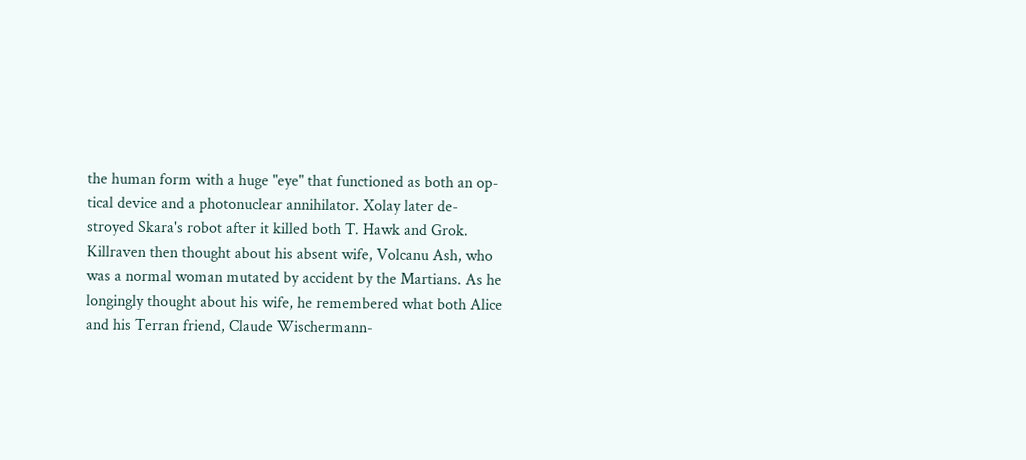the human form with a huge "eye" that functioned as both an op-
tical device and a photonuclear annihilator. Xolay later de-
stroyed Skara's robot after it killed both T. Hawk and Grok.
Killraven then thought about his absent wife, Volcanu Ash, who
was a normal woman mutated by accident by the Martians. As he
longingly thought about his wife, he remembered what both Alice
and his Terran friend, Claude Wischermann-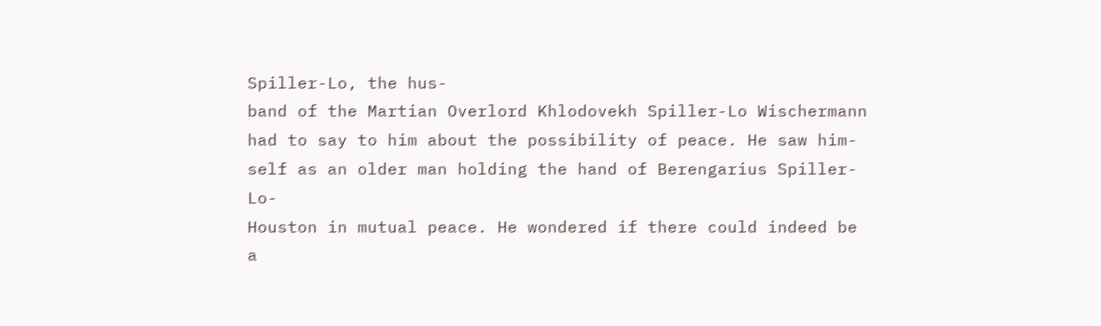Spiller-Lo, the hus-
band of the Martian Overlord Khlodovekh Spiller-Lo Wischermann
had to say to him about the possibility of peace. He saw him-
self as an older man holding the hand of Berengarius Spiller-Lo-
Houston in mutual peace. He wondered if there could indeed be
a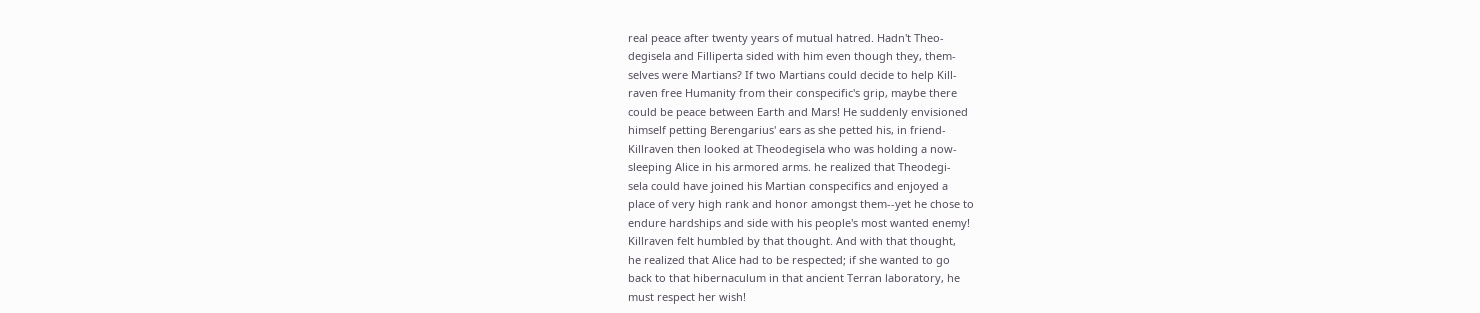real peace after twenty years of mutual hatred. Hadn't Theo-
degisela and Filliperta sided with him even though they, them-
selves were Martians? If two Martians could decide to help Kill-
raven free Humanity from their conspecific's grip, maybe there
could be peace between Earth and Mars! He suddenly envisioned
himself petting Berengarius' ears as she petted his, in friend-
Killraven then looked at Theodegisela who was holding a now-
sleeping Alice in his armored arms. he realized that Theodegi-
sela could have joined his Martian conspecifics and enjoyed a
place of very high rank and honor amongst them--yet he chose to
endure hardships and side with his people's most wanted enemy!
Killraven felt humbled by that thought. And with that thought,
he realized that Alice had to be respected; if she wanted to go
back to that hibernaculum in that ancient Terran laboratory, he
must respect her wish!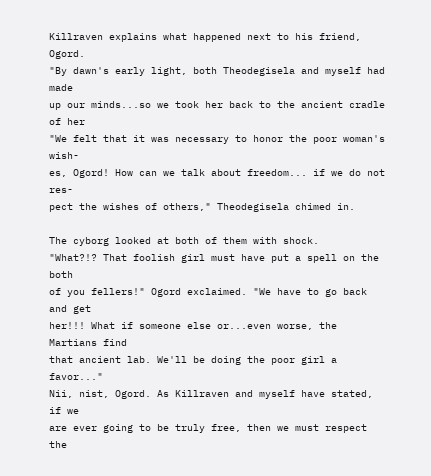Killraven explains what happened next to his friend, Ogord.
"By dawn's early light, both Theodegisela and myself had made
up our minds...so we took her back to the ancient cradle of her
"We felt that it was necessary to honor the poor woman's wish-
es, Ogord! How can we talk about freedom... if we do not res-
pect the wishes of others," Theodegisela chimed in.

The cyborg looked at both of them with shock.
"What?!? That foolish girl must have put a spell on the both
of you fellers!" Ogord exclaimed. "We have to go back and get
her!!! What if someone else or...even worse, the Martians find
that ancient lab. We'll be doing the poor girl a favor..."
Nii, nist, Ogord. As Killraven and myself have stated, if we
are ever going to be truly free, then we must respect the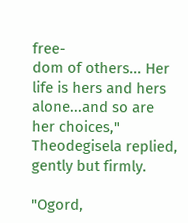free-
dom of others... Her life is hers and hers alone...and so are
her choices," Theodegisela replied, gently but firmly.

"Ogord,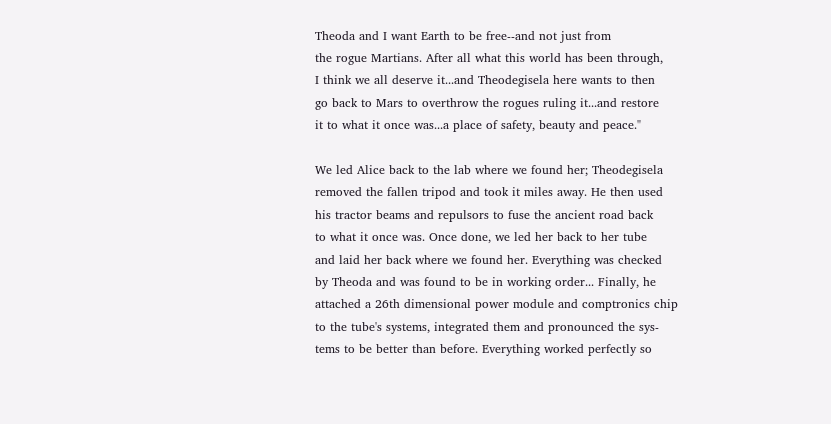Theoda and I want Earth to be free--and not just from
the rogue Martians. After all what this world has been through,
I think we all deserve it...and Theodegisela here wants to then
go back to Mars to overthrow the rogues ruling it...and restore
it to what it once was...a place of safety, beauty and peace."

We led Alice back to the lab where we found her; Theodegisela
removed the fallen tripod and took it miles away. He then used
his tractor beams and repulsors to fuse the ancient road back
to what it once was. Once done, we led her back to her tube
and laid her back where we found her. Everything was checked
by Theoda and was found to be in working order... Finally, he
attached a 26th dimensional power module and comptronics chip
to the tube's systems, integrated them and pronounced the sys-
tems to be better than before. Everything worked perfectly so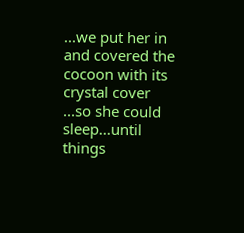...we put her in and covered the cocoon with its crystal cover
...so she could sleep...until things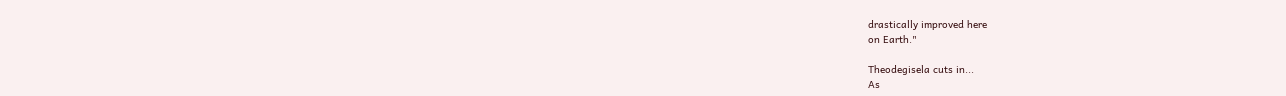drastically improved here
on Earth."

Theodegisela cuts in...
As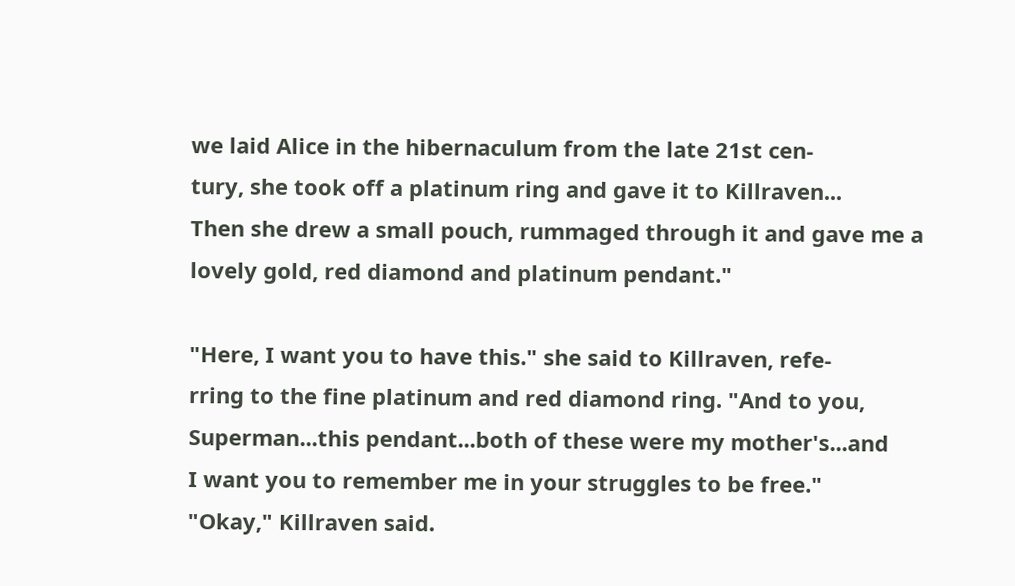we laid Alice in the hibernaculum from the late 21st cen-
tury, she took off a platinum ring and gave it to Killraven...
Then she drew a small pouch, rummaged through it and gave me a
lovely gold, red diamond and platinum pendant."

"Here, I want you to have this." she said to Killraven, refe-
rring to the fine platinum and red diamond ring. "And to you,
Superman...this pendant...both of these were my mother's...and
I want you to remember me in your struggles to be free."
"Okay," Killraven said.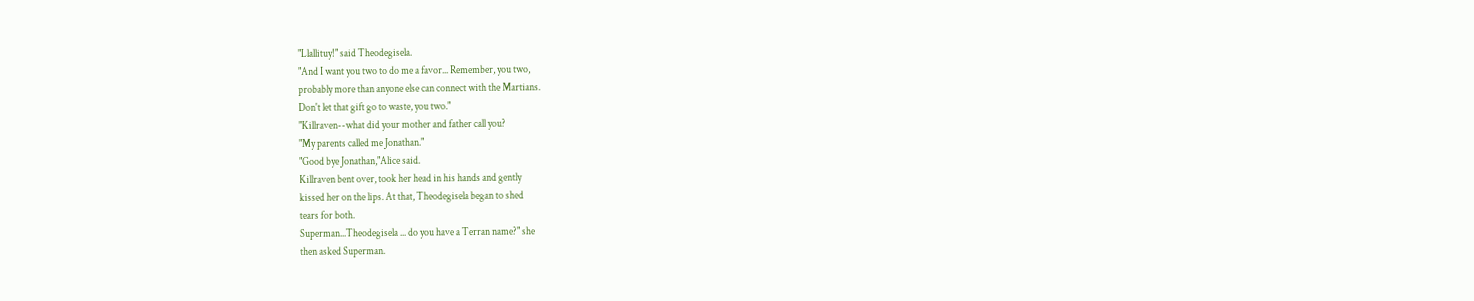"Llallituy!" said Theodegisela.
"And I want you two to do me a favor... Remember, you two,
probably more than anyone else can connect with the Martians.
Don't let that gift go to waste, you two."
"Killraven--what did your mother and father call you?
"My parents called me Jonathan."
"Good bye Jonathan,"Alice said.
Killraven bent over, took her head in his hands and gently
kissed her on the lips. At that, Theodegisela began to shed
tears for both.
Superman...Theodegisela ... do you have a Terran name?" she
then asked Superman.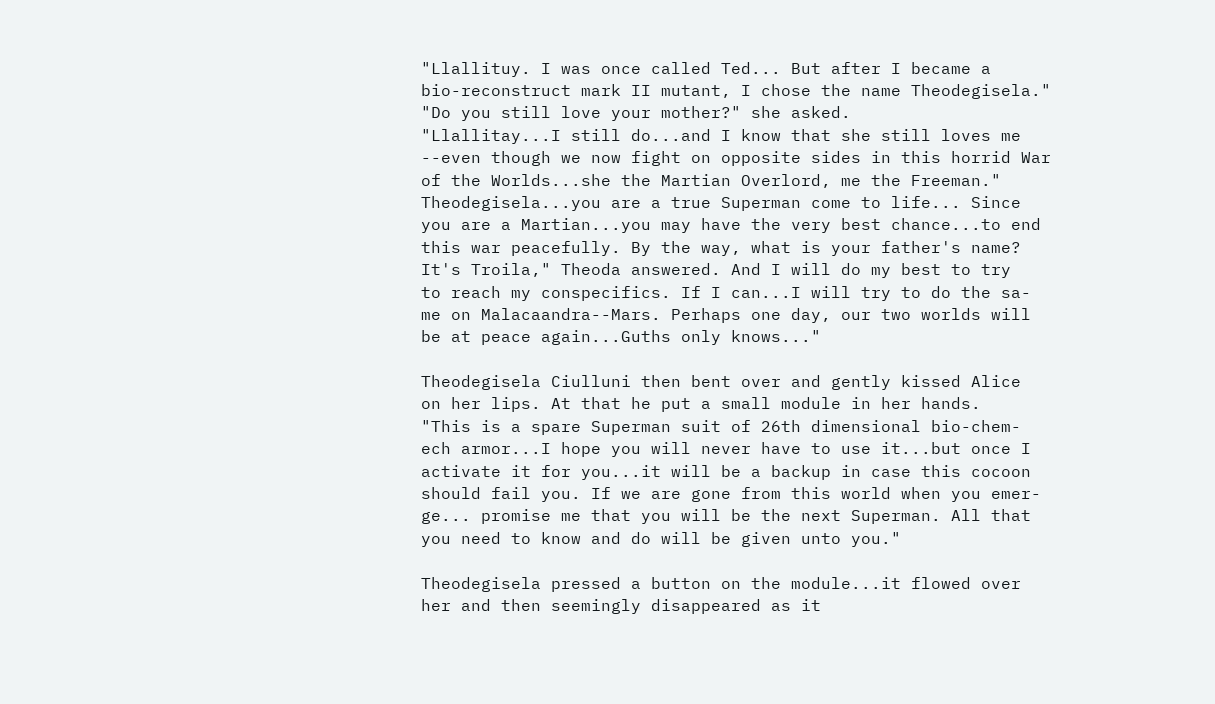"Llallituy. I was once called Ted... But after I became a
bio-reconstruct mark II mutant, I chose the name Theodegisela."
"Do you still love your mother?" she asked.
"Llallitay...I still do...and I know that she still loves me
--even though we now fight on opposite sides in this horrid War
of the Worlds...she the Martian Overlord, me the Freeman."
Theodegisela...you are a true Superman come to life... Since
you are a Martian...you may have the very best chance...to end
this war peacefully. By the way, what is your father's name?
It's Troila," Theoda answered. And I will do my best to try
to reach my conspecifics. If I can...I will try to do the sa-
me on Malacaandra--Mars. Perhaps one day, our two worlds will
be at peace again...Guths only knows..."

Theodegisela Ciulluni then bent over and gently kissed Alice
on her lips. At that he put a small module in her hands.
"This is a spare Superman suit of 26th dimensional bio-chem-
ech armor...I hope you will never have to use it...but once I
activate it for you...it will be a backup in case this cocoon
should fail you. If we are gone from this world when you emer-
ge... promise me that you will be the next Superman. All that
you need to know and do will be given unto you."

Theodegisela pressed a button on the module...it flowed over
her and then seemingly disappeared as it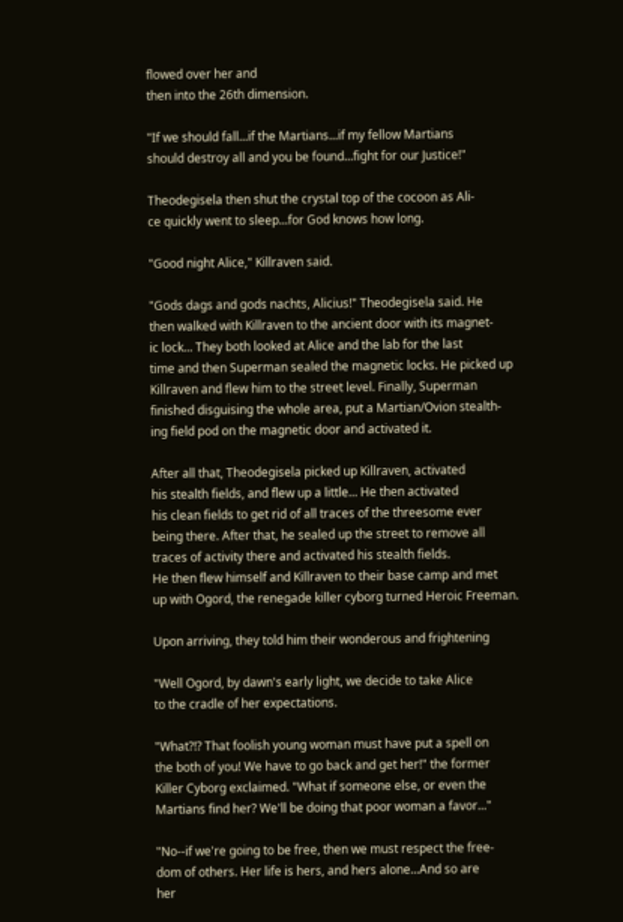flowed over her and
then into the 26th dimension.

"If we should fall...if the Martians...if my fellow Martians
should destroy all and you be found...fight for our Justice!"

Theodegisela then shut the crystal top of the cocoon as Ali-
ce quickly went to sleep...for God knows how long.

"Good night Alice," Killraven said.

"Gods dags and gods nachts, Alicius!" Theodegisela said. He
then walked with Killraven to the ancient door with its magnet-
ic lock... They both looked at Alice and the lab for the last
time and then Superman sealed the magnetic locks. He picked up
Killraven and flew him to the street level. Finally, Superman
finished disguising the whole area, put a Martian/Ovion stealth-
ing field pod on the magnetic door and activated it.

After all that, Theodegisela picked up Killraven, activated
his stealth fields, and flew up a little... He then activated
his clean fields to get rid of all traces of the threesome ever
being there. After that, he sealed up the street to remove all
traces of activity there and activated his stealth fields.
He then flew himself and Killraven to their base camp and met
up with Ogord, the renegade killer cyborg turned Heroic Freeman.

Upon arriving, they told him their wonderous and frightening

"Well Ogord, by dawn's early light, we decide to take Alice
to the cradle of her expectations.

"What?!? That foolish young woman must have put a spell on
the both of you! We have to go back and get her!" the former
Killer Cyborg exclaimed. "What if someone else, or even the
Martians find her? We'll be doing that poor woman a favor..."

"No--if we're going to be free, then we must respect the free-
dom of others. Her life is hers, and hers alone...And so are
her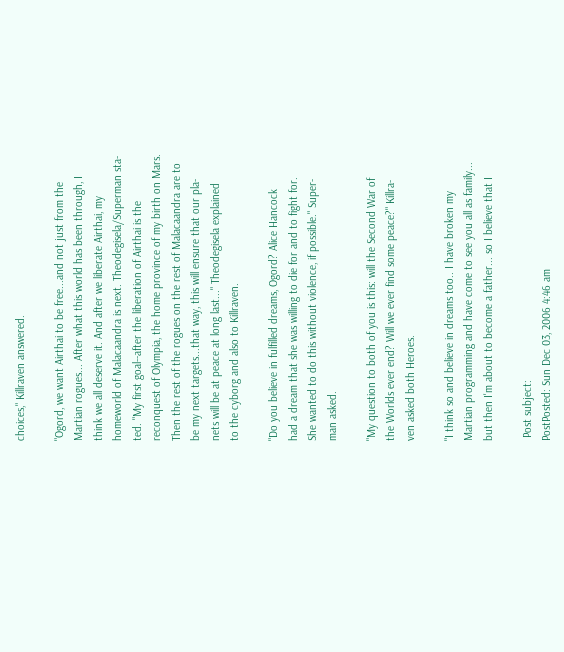choices," Killraven answered.

"Ogord, we want Airthai to be free...and not just from the
Martian rogues... After what this world has been through, I
think we all deserve it. And after we liberate Airthai, my
homeworld of Malacaandra is next. Theodegisela/Superman sta-
ted. "My first goal--after the liberation of Airthai is the
reconquest of Olympia, the home province of my birth on Mars.
Then the rest of the rogues on the rest of Malacaandra are to
be my next targets...that way, this will ensure that our pla-
nets will be at peace at long last..." Theodegisela explained
to the cyborg and also to Killraven.

"Do you believe in fulfilled dreams, Ogord? Alice Hancock
had a dream that she was willing to die for and to fight for.
She wanted to do this without violence, if possible." Super-
man asked.

"My question to both of you is this: will the Second War of
the Worlds ever end? Will we ever find some peace?" Killra-
ven asked both Heroes.

"I think so and believe in dreams too.. I have broken my
Martian programming and have come to see you all as family...
but then I'm about to become a father... so I believe that I

 Post subject:
PostPosted: Sun Dec 03, 2006 4:46 am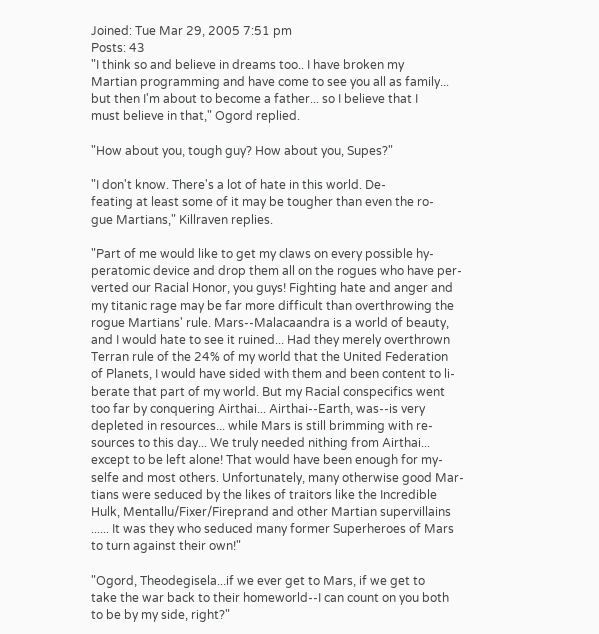Joined: Tue Mar 29, 2005 7:51 pm
Posts: 43
"I think so and believe in dreams too.. I have broken my
Martian programming and have come to see you all as family...
but then I'm about to become a father... so I believe that I
must believe in that," Ogord replied.

"How about you, tough guy? How about you, Supes?"

"I don't know. There's a lot of hate in this world. De-
feating at least some of it may be tougher than even the ro-
gue Martians," Killraven replies.

"Part of me would like to get my claws on every possible hy-
peratomic device and drop them all on the rogues who have per-
verted our Racial Honor, you guys! Fighting hate and anger and
my titanic rage may be far more difficult than overthrowing the
rogue Martians' rule. Mars--Malacaandra is a world of beauty,
and I would hate to see it ruined... Had they merely overthrown
Terran rule of the 24% of my world that the United Federation
of Planets, I would have sided with them and been content to li-
berate that part of my world. But my Racial conspecifics went
too far by conquering Airthai... Airthai--Earth, was--is very
depleted in resources... while Mars is still brimming with re-
sources to this day... We truly needed nithing from Airthai...
except to be left alone! That would have been enough for my-
selfe and most others. Unfortunately, many otherwise good Mar-
tians were seduced by the likes of traitors like the Incredible
Hulk, Mentallu/Fixer/Fireprand and other Martian supervillains
...... It was they who seduced many former Superheroes of Mars
to turn against their own!"

"Ogord, Theodegisela...if we ever get to Mars, if we get to
take the war back to their homeworld--I can count on you both
to be by my side, right?"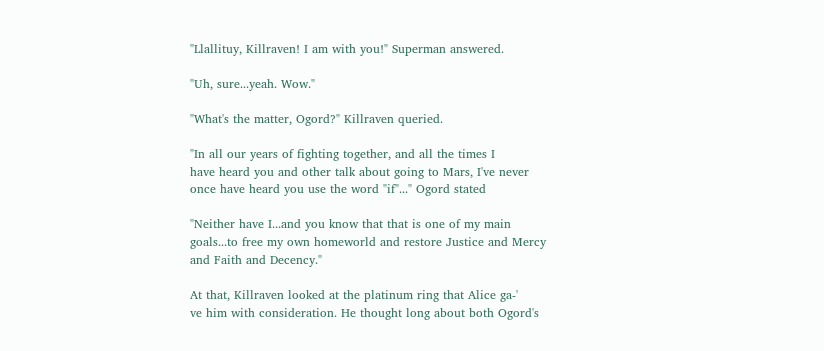"Llallituy, Killraven! I am with you!" Superman answered.

"Uh, sure...yeah. Wow."

"What's the matter, Ogord?" Killraven queried.

"In all our years of fighting together, and all the times I
have heard you and other talk about going to Mars, I've never
once have heard you use the word "if"..." Ogord stated

"Neither have I...and you know that that is one of my main
goals...to free my own homeworld and restore Justice and Mercy
and Faith and Decency."

At that, Killraven looked at the platinum ring that Alice ga-'
ve him with consideration. He thought long about both Ogord's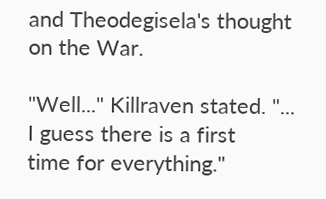and Theodegisela's thought on the War.

"Well..." Killraven stated. "... I guess there is a first
time for everything."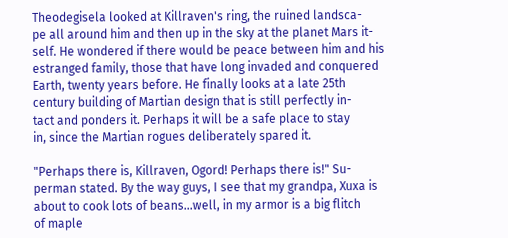Theodegisela looked at Killraven's ring, the ruined landsca-
pe all around him and then up in the sky at the planet Mars it-
self. He wondered if there would be peace between him and his
estranged family, those that have long invaded and conquered
Earth, twenty years before. He finally looks at a late 25th
century building of Martian design that is still perfectly in-
tact and ponders it. Perhaps it will be a safe place to stay
in, since the Martian rogues deliberately spared it.

"Perhaps there is, Killraven, Ogord! Perhaps there is!" Su-
perman stated. By the way guys, I see that my grandpa, Xuxa is
about to cook lots of beans...well, in my armor is a big flitch
of maple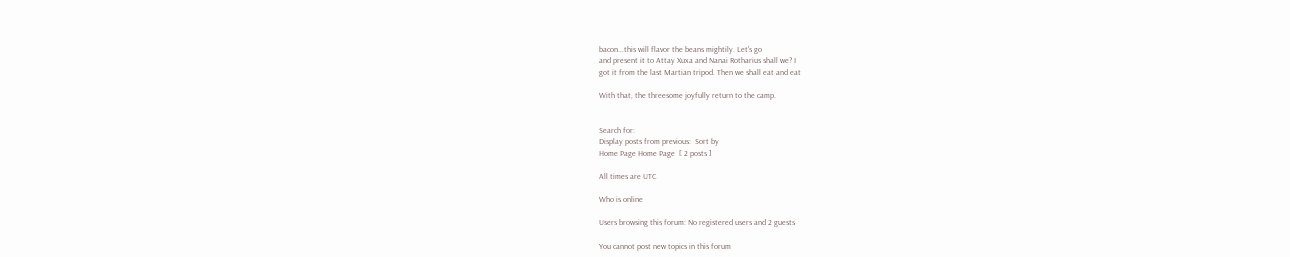bacon...this will flavor the beans mightily. Let's go
and present it to Attay Xuxa and Nanai Rotharius shall we? I
got it from the last Martian tripod. Then we shall eat and eat

With that, the threesome joyfully return to the camp.


Search for:
Display posts from previous:  Sort by
Home Page Home Page  [ 2 posts ]

All times are UTC

Who is online

Users browsing this forum: No registered users and 2 guests

You cannot post new topics in this forum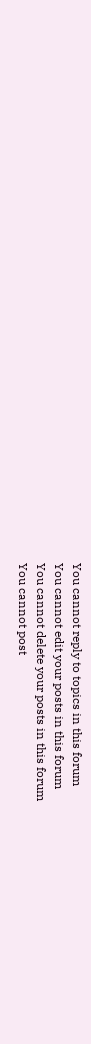You cannot reply to topics in this forum
You cannot edit your posts in this forum
You cannot delete your posts in this forum
You cannot post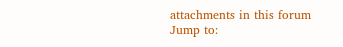attachments in this forum
Jump to: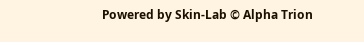Powered by Skin-Lab © Alpha Trion